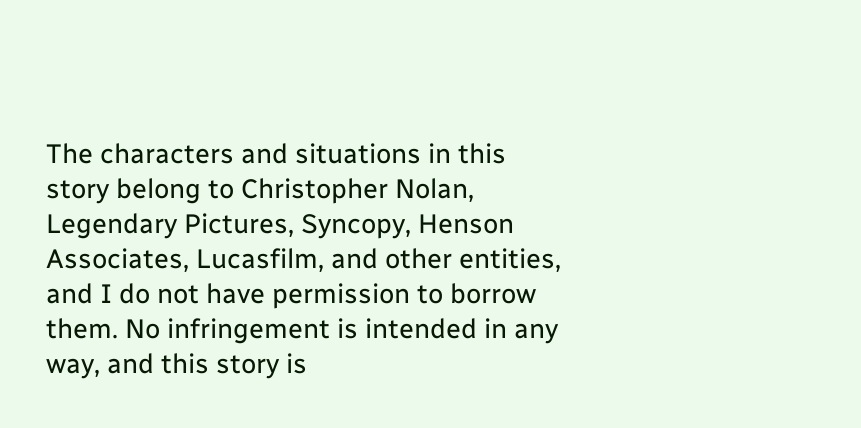The characters and situations in this story belong to Christopher Nolan, Legendary Pictures, Syncopy, Henson Associates, Lucasfilm, and other entities, and I do not have permission to borrow them. No infringement is intended in any way, and this story is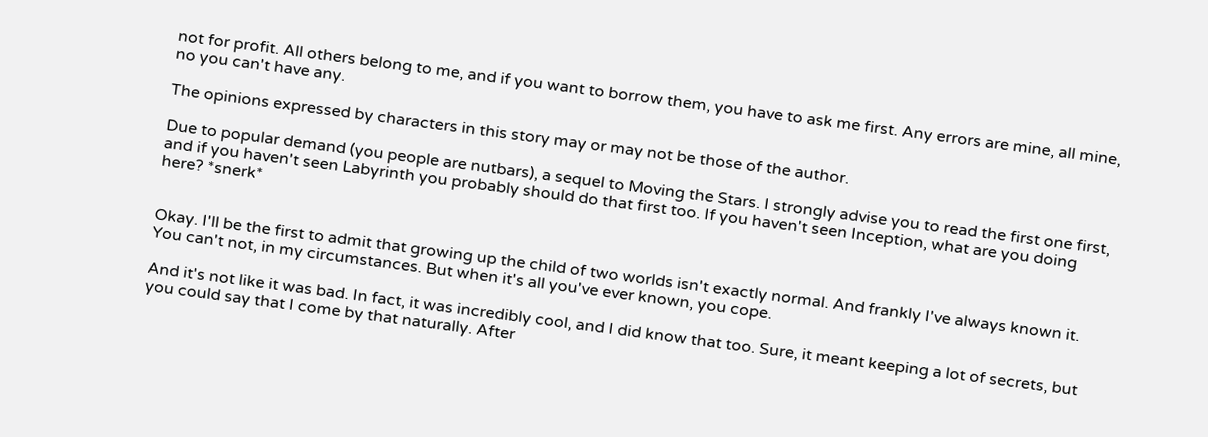not for profit. All others belong to me, and if you want to borrow them, you have to ask me first. Any errors are mine, all mine, no you can't have any.

The opinions expressed by characters in this story may or may not be those of the author.

Due to popular demand (you people are nutbars), a sequel to Moving the Stars. I strongly advise you to read the first one first, and if you haven't seen Labyrinth you probably should do that first too. If you haven't seen Inception, what are you doing here? *snerk*


Okay. I'll be the first to admit that growing up the child of two worlds isn't exactly normal. And frankly I've always known it. You can't not, in my circumstances. But when it's all you've ever known, you cope.

And it's not like it was bad. In fact, it was incredibly cool, and I did know that too. Sure, it meant keeping a lot of secrets, but you could say that I come by that naturally. After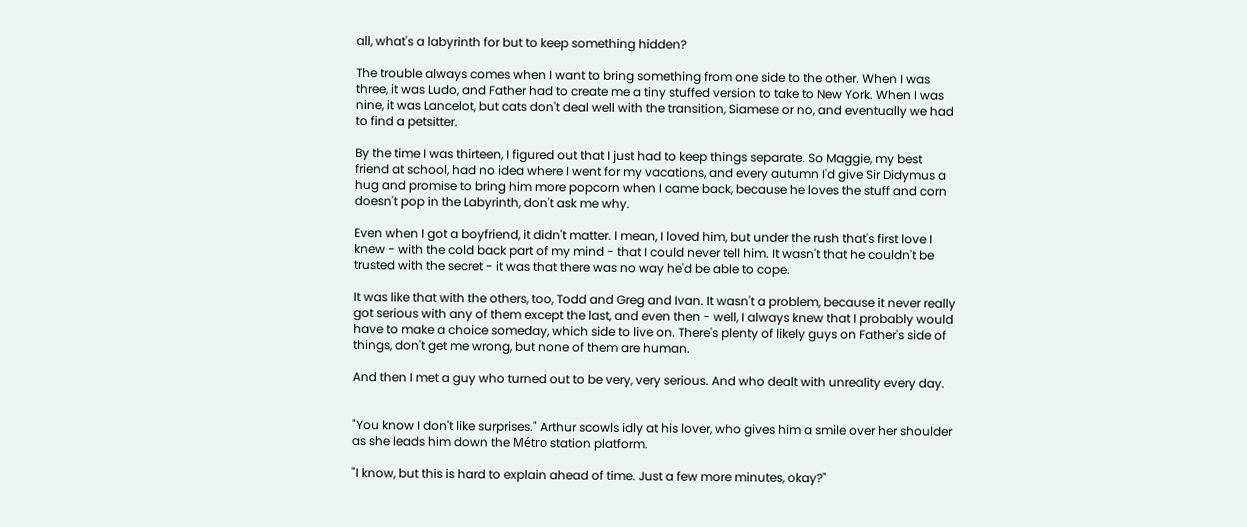all, what's a labyrinth for but to keep something hidden?

The trouble always comes when I want to bring something from one side to the other. When I was three, it was Ludo, and Father had to create me a tiny stuffed version to take to New York. When I was nine, it was Lancelot, but cats don't deal well with the transition, Siamese or no, and eventually we had to find a petsitter.

By the time I was thirteen, I figured out that I just had to keep things separate. So Maggie, my best friend at school, had no idea where I went for my vacations, and every autumn I'd give Sir Didymus a hug and promise to bring him more popcorn when I came back, because he loves the stuff and corn doesn't pop in the Labyrinth, don't ask me why.

Even when I got a boyfriend, it didn't matter. I mean, I loved him, but under the rush that's first love I knew - with the cold back part of my mind - that I could never tell him. It wasn't that he couldn't be trusted with the secret - it was that there was no way he'd be able to cope.

It was like that with the others, too, Todd and Greg and Ivan. It wasn't a problem, because it never really got serious with any of them except the last, and even then - well, I always knew that I probably would have to make a choice someday, which side to live on. There's plenty of likely guys on Father's side of things, don't get me wrong, but none of them are human.

And then I met a guy who turned out to be very, very serious. And who dealt with unreality every day.


"You know I don't like surprises." Arthur scowls idly at his lover, who gives him a smile over her shoulder as she leads him down the Métro station platform.

"I know, but this is hard to explain ahead of time. Just a few more minutes, okay?"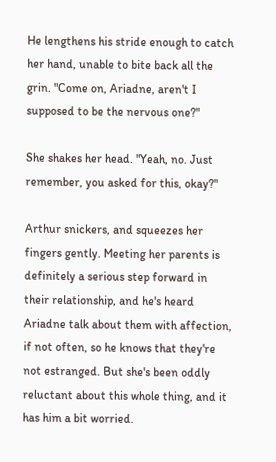He lengthens his stride enough to catch her hand, unable to bite back all the grin. "Come on, Ariadne, aren't I supposed to be the nervous one?"

She shakes her head. "Yeah, no. Just remember, you asked for this, okay?"

Arthur snickers, and squeezes her fingers gently. Meeting her parents is definitely a serious step forward in their relationship, and he's heard Ariadne talk about them with affection, if not often, so he knows that they're not estranged. But she's been oddly reluctant about this whole thing, and it has him a bit worried.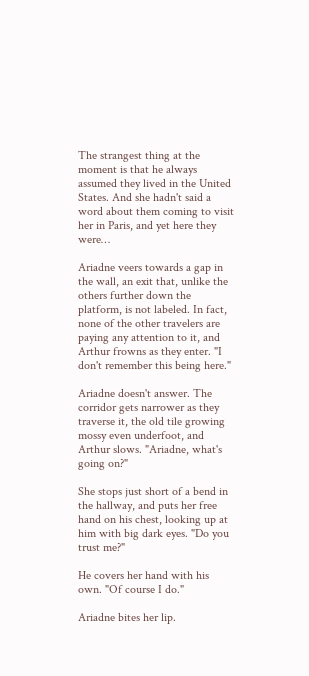The strangest thing at the moment is that he always assumed they lived in the United States. And she hadn't said a word about them coming to visit her in Paris, and yet here they were…

Ariadne veers towards a gap in the wall, an exit that, unlike the others further down the platform, is not labeled. In fact, none of the other travelers are paying any attention to it, and Arthur frowns as they enter. "I don't remember this being here."

Ariadne doesn't answer. The corridor gets narrower as they traverse it, the old tile growing mossy even underfoot, and Arthur slows. "Ariadne, what's going on?"

She stops just short of a bend in the hallway, and puts her free hand on his chest, looking up at him with big dark eyes. "Do you trust me?"

He covers her hand with his own. "Of course I do."

Ariadne bites her lip.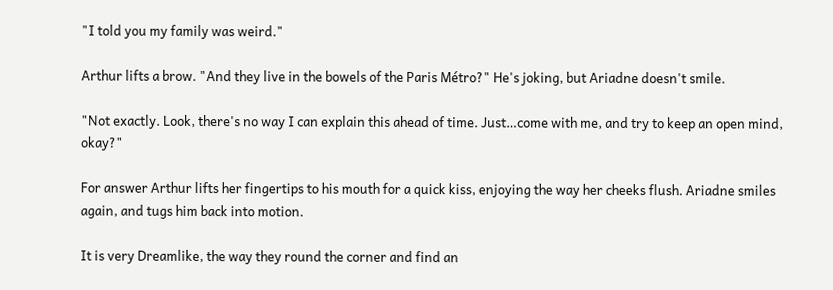"I told you my family was weird."

Arthur lifts a brow. "And they live in the bowels of the Paris Métro?" He's joking, but Ariadne doesn't smile.

"Not exactly. Look, there's no way I can explain this ahead of time. Just…come with me, and try to keep an open mind, okay?"

For answer Arthur lifts her fingertips to his mouth for a quick kiss, enjoying the way her cheeks flush. Ariadne smiles again, and tugs him back into motion.

It is very Dreamlike, the way they round the corner and find an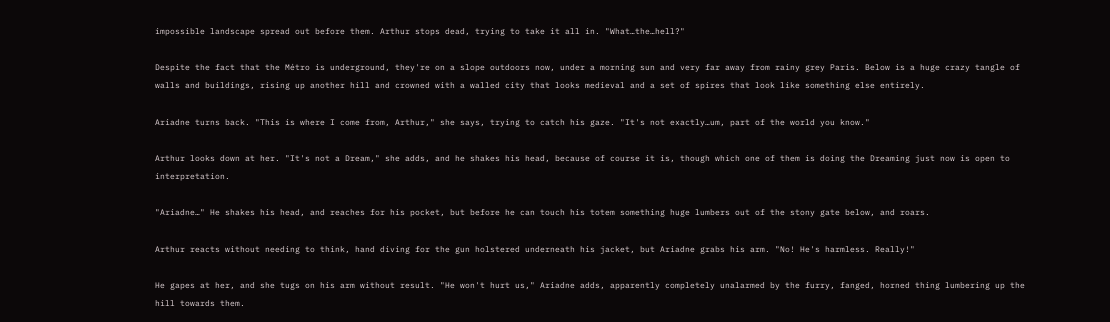impossible landscape spread out before them. Arthur stops dead, trying to take it all in. "What…the…hell?"

Despite the fact that the Métro is underground, they're on a slope outdoors now, under a morning sun and very far away from rainy grey Paris. Below is a huge crazy tangle of walls and buildings, rising up another hill and crowned with a walled city that looks medieval and a set of spires that look like something else entirely.

Ariadne turns back. "This is where I come from, Arthur," she says, trying to catch his gaze. "It's not exactly…um, part of the world you know."

Arthur looks down at her. "It's not a Dream," she adds, and he shakes his head, because of course it is, though which one of them is doing the Dreaming just now is open to interpretation.

"Ariadne…" He shakes his head, and reaches for his pocket, but before he can touch his totem something huge lumbers out of the stony gate below, and roars.

Arthur reacts without needing to think, hand diving for the gun holstered underneath his jacket, but Ariadne grabs his arm. "No! He's harmless. Really!"

He gapes at her, and she tugs on his arm without result. "He won't hurt us," Ariadne adds, apparently completely unalarmed by the furry, fanged, horned thing lumbering up the hill towards them.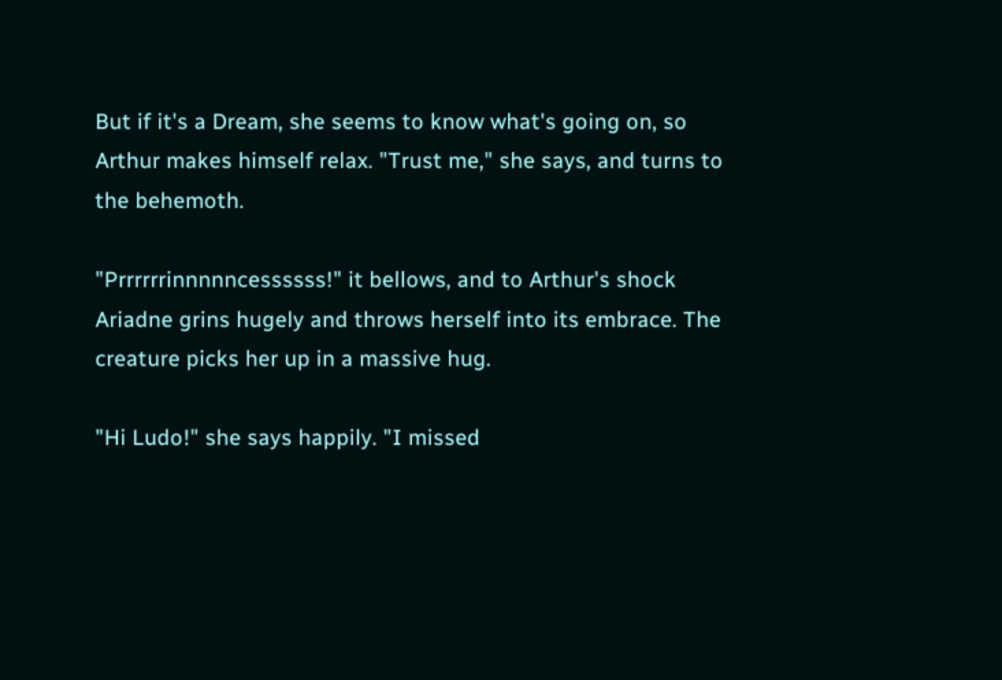But if it's a Dream, she seems to know what's going on, so Arthur makes himself relax. "Trust me," she says, and turns to the behemoth.

"Prrrrrrinnnnncessssss!" it bellows, and to Arthur's shock Ariadne grins hugely and throws herself into its embrace. The creature picks her up in a massive hug.

"Hi Ludo!" she says happily. "I missed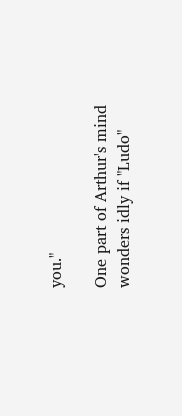you."

One part of Arthur's mind wonders idly if "Ludo"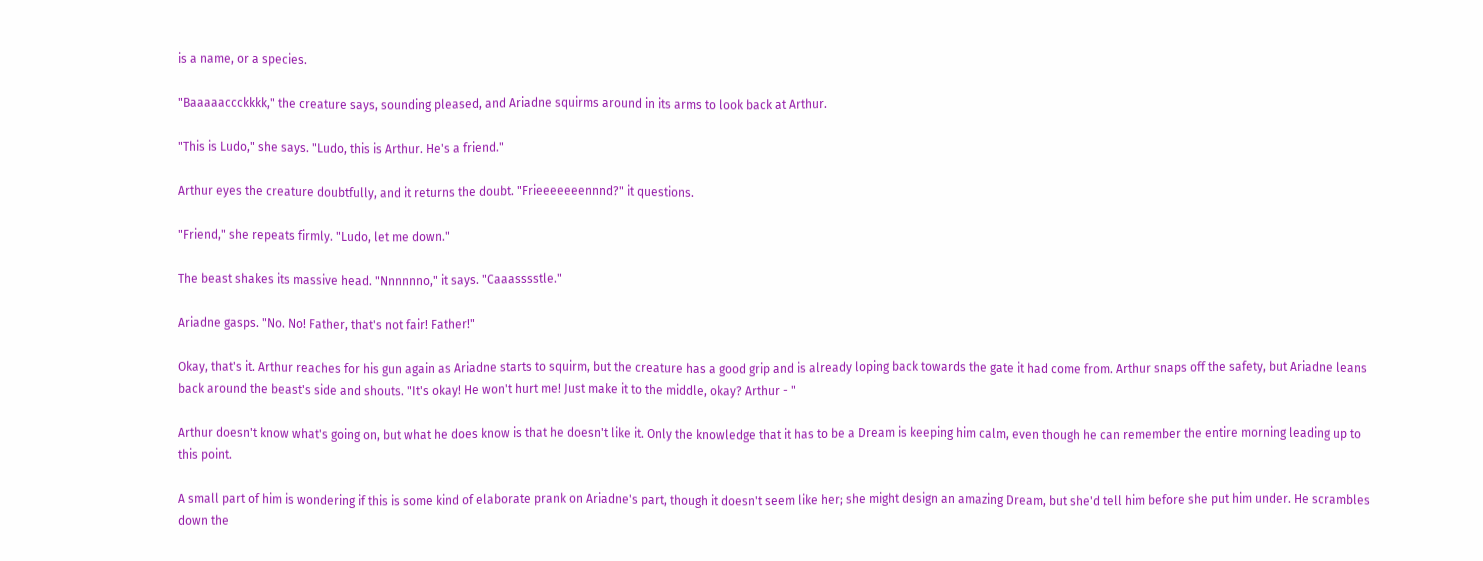is a name, or a species.

"Baaaaaccckkkk," the creature says, sounding pleased, and Ariadne squirms around in its arms to look back at Arthur.

"This is Ludo," she says. "Ludo, this is Arthur. He's a friend."

Arthur eyes the creature doubtfully, and it returns the doubt. "Frieeeeeeennnd?" it questions.

"Friend," she repeats firmly. "Ludo, let me down."

The beast shakes its massive head. "Nnnnnno," it says. "Caaasssstle."

Ariadne gasps. "No. No! Father, that's not fair! Father!"

Okay, that's it. Arthur reaches for his gun again as Ariadne starts to squirm, but the creature has a good grip and is already loping back towards the gate it had come from. Arthur snaps off the safety, but Ariadne leans back around the beast's side and shouts. "It's okay! He won't hurt me! Just make it to the middle, okay? Arthur - "

Arthur doesn't know what's going on, but what he does know is that he doesn't like it. Only the knowledge that it has to be a Dream is keeping him calm, even though he can remember the entire morning leading up to this point.

A small part of him is wondering if this is some kind of elaborate prank on Ariadne's part, though it doesn't seem like her; she might design an amazing Dream, but she'd tell him before she put him under. He scrambles down the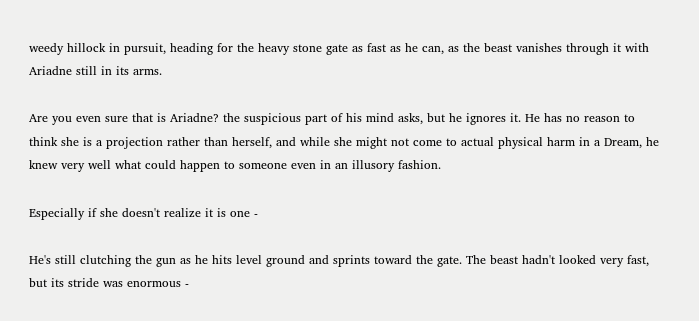weedy hillock in pursuit, heading for the heavy stone gate as fast as he can, as the beast vanishes through it with Ariadne still in its arms.

Are you even sure that is Ariadne? the suspicious part of his mind asks, but he ignores it. He has no reason to think she is a projection rather than herself, and while she might not come to actual physical harm in a Dream, he knew very well what could happen to someone even in an illusory fashion.

Especially if she doesn't realize it is one -

He's still clutching the gun as he hits level ground and sprints toward the gate. The beast hadn't looked very fast, but its stride was enormous -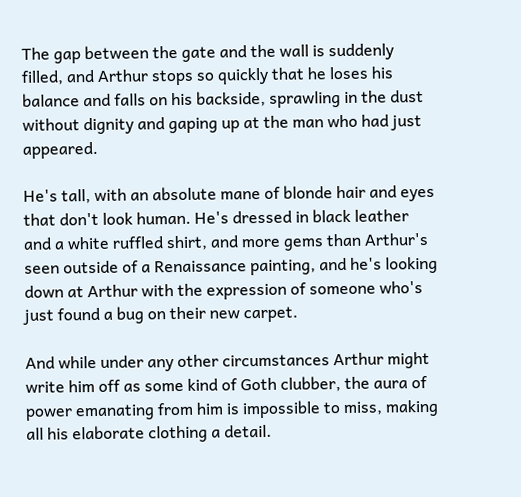The gap between the gate and the wall is suddenly filled, and Arthur stops so quickly that he loses his balance and falls on his backside, sprawling in the dust without dignity and gaping up at the man who had just appeared.

He's tall, with an absolute mane of blonde hair and eyes that don't look human. He's dressed in black leather and a white ruffled shirt, and more gems than Arthur's seen outside of a Renaissance painting, and he's looking down at Arthur with the expression of someone who's just found a bug on their new carpet.

And while under any other circumstances Arthur might write him off as some kind of Goth clubber, the aura of power emanating from him is impossible to miss, making all his elaborate clothing a detail.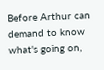Before Arthur can demand to know what's going on,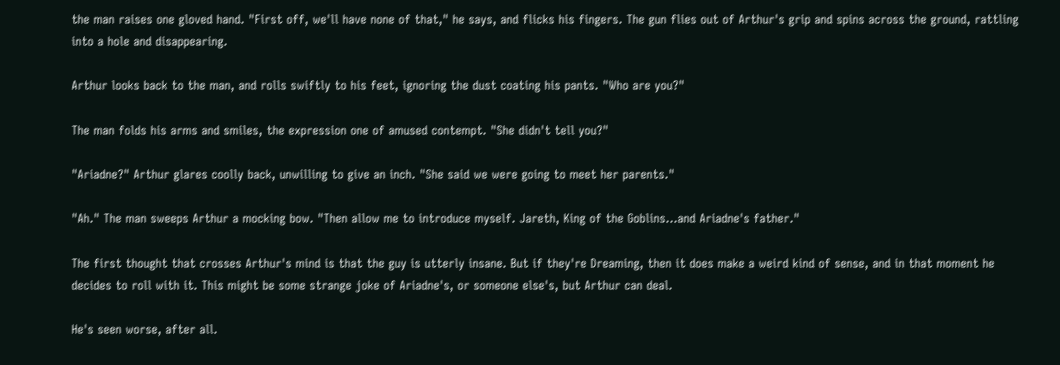the man raises one gloved hand. "First off, we'll have none of that," he says, and flicks his fingers. The gun flies out of Arthur's grip and spins across the ground, rattling into a hole and disappearing.

Arthur looks back to the man, and rolls swiftly to his feet, ignoring the dust coating his pants. "Who are you?"

The man folds his arms and smiles, the expression one of amused contempt. "She didn't tell you?"

"Ariadne?" Arthur glares coolly back, unwilling to give an inch. "She said we were going to meet her parents."

"Ah." The man sweeps Arthur a mocking bow. "Then allow me to introduce myself. Jareth, King of the Goblins…and Ariadne's father."

The first thought that crosses Arthur's mind is that the guy is utterly insane. But if they're Dreaming, then it does make a weird kind of sense, and in that moment he decides to roll with it. This might be some strange joke of Ariadne's, or someone else's, but Arthur can deal.

He's seen worse, after all.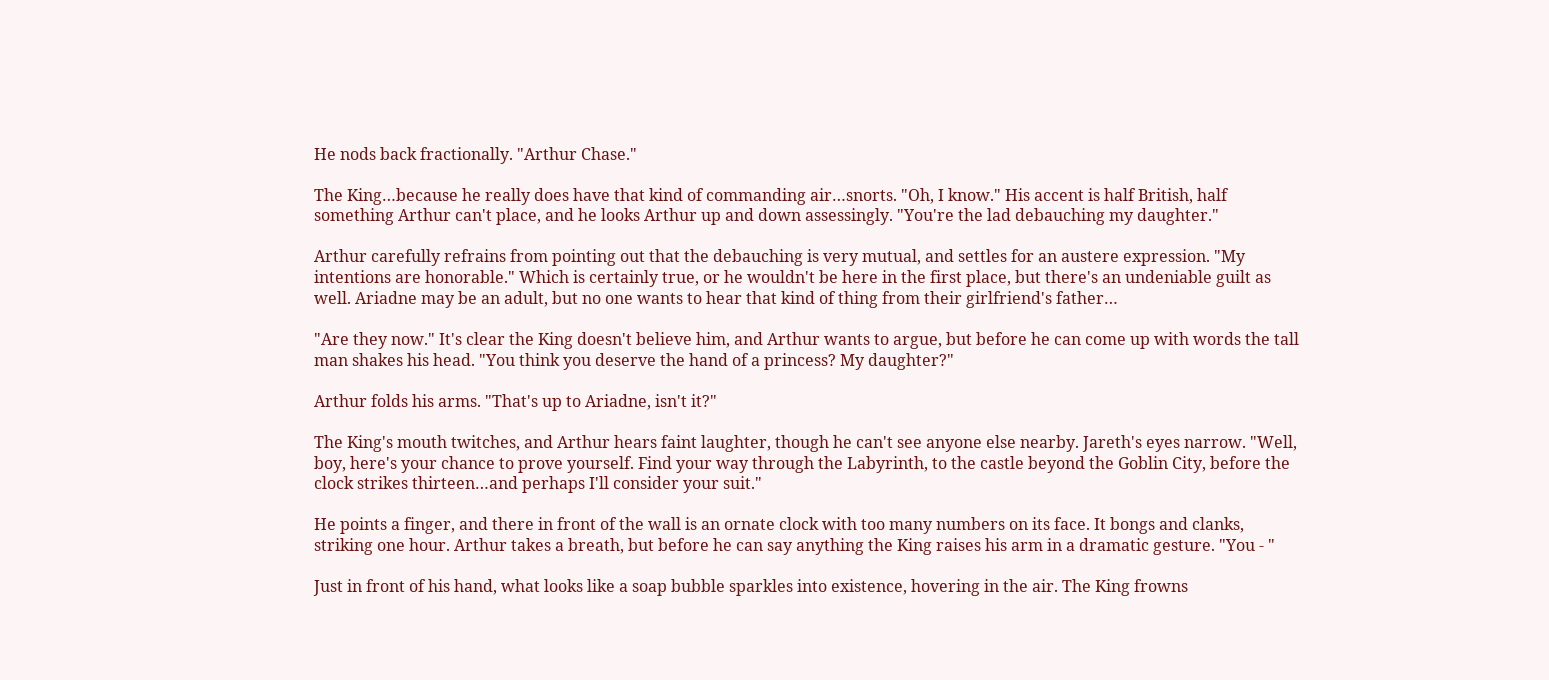He nods back fractionally. "Arthur Chase."

The King…because he really does have that kind of commanding air…snorts. "Oh, I know." His accent is half British, half something Arthur can't place, and he looks Arthur up and down assessingly. "You're the lad debauching my daughter."

Arthur carefully refrains from pointing out that the debauching is very mutual, and settles for an austere expression. "My intentions are honorable." Which is certainly true, or he wouldn't be here in the first place, but there's an undeniable guilt as well. Ariadne may be an adult, but no one wants to hear that kind of thing from their girlfriend's father…

"Are they now." It's clear the King doesn't believe him, and Arthur wants to argue, but before he can come up with words the tall man shakes his head. "You think you deserve the hand of a princess? My daughter?"

Arthur folds his arms. "That's up to Ariadne, isn't it?"

The King's mouth twitches, and Arthur hears faint laughter, though he can't see anyone else nearby. Jareth's eyes narrow. "Well, boy, here's your chance to prove yourself. Find your way through the Labyrinth, to the castle beyond the Goblin City, before the clock strikes thirteen…and perhaps I'll consider your suit."

He points a finger, and there in front of the wall is an ornate clock with too many numbers on its face. It bongs and clanks, striking one hour. Arthur takes a breath, but before he can say anything the King raises his arm in a dramatic gesture. "You - "

Just in front of his hand, what looks like a soap bubble sparkles into existence, hovering in the air. The King frowns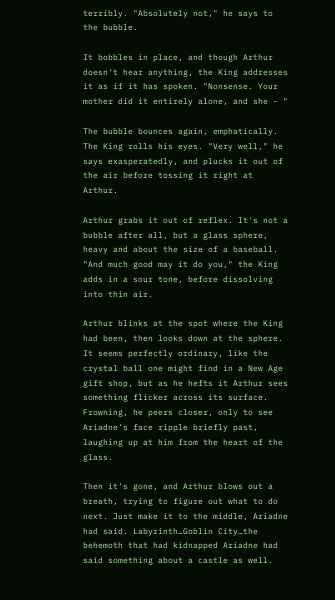terribly. "Absolutely not," he says to the bubble.

It bobbles in place, and though Arthur doesn't hear anything, the King addresses it as if it has spoken. "Nonsense. Your mother did it entirely alone, and she - "

The bubble bounces again, emphatically. The King rolls his eyes. "Very well," he says exasperatedly, and plucks it out of the air before tossing it right at Arthur.

Arthur grabs it out of reflex. It's not a bubble after all, but a glass sphere, heavy and about the size of a baseball. "And much good may it do you," the King adds in a sour tone, before dissolving into thin air.

Arthur blinks at the spot where the King had been, then looks down at the sphere. It seems perfectly ordinary, like the crystal ball one might find in a New Age gift shop, but as he hefts it Arthur sees something flicker across its surface. Frowning, he peers closer, only to see Ariadne's face ripple briefly past, laughing up at him from the heart of the glass.

Then it's gone, and Arthur blows out a breath, trying to figure out what to do next. Just make it to the middle, Ariadne had said. Labyrinth…Goblin City…the behemoth that had kidnapped Ariadne had said something about a castle as well.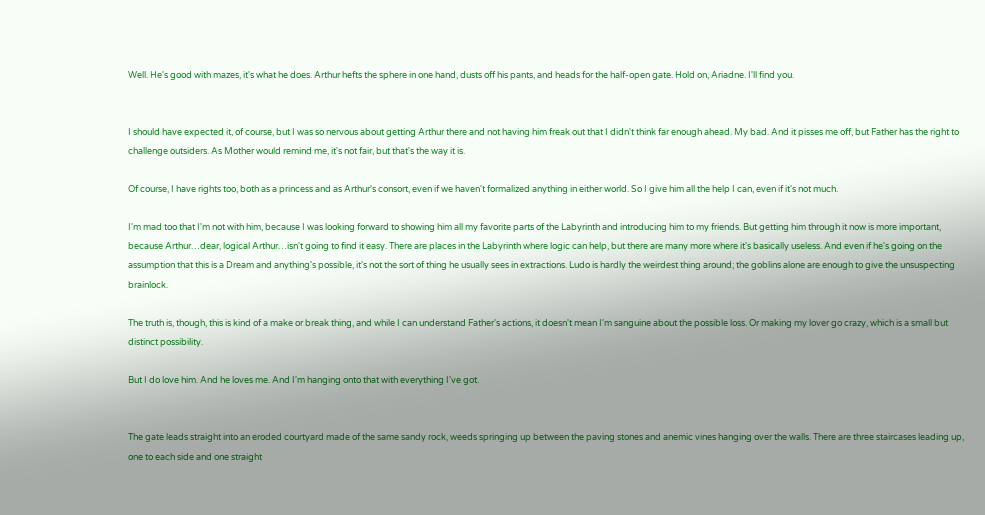Well. He's good with mazes, it's what he does. Arthur hefts the sphere in one hand, dusts off his pants, and heads for the half-open gate. Hold on, Ariadne. I'll find you.


I should have expected it, of course, but I was so nervous about getting Arthur there and not having him freak out that I didn't think far enough ahead. My bad. And it pisses me off, but Father has the right to challenge outsiders. As Mother would remind me, it's not fair, but that's the way it is.

Of course, I have rights too, both as a princess and as Arthur's consort, even if we haven't formalized anything in either world. So I give him all the help I can, even if it's not much.

I'm mad too that I'm not with him, because I was looking forward to showing him all my favorite parts of the Labyrinth and introducing him to my friends. But getting him through it now is more important, because Arthur…dear, logical Arthur…isn't going to find it easy. There are places in the Labyrinth where logic can help, but there are many more where it's basically useless. And even if he's going on the assumption that this is a Dream and anything's possible, it's not the sort of thing he usually sees in extractions. Ludo is hardly the weirdest thing around; the goblins alone are enough to give the unsuspecting brainlock.

The truth is, though, this is kind of a make or break thing, and while I can understand Father's actions, it doesn't mean I'm sanguine about the possible loss. Or making my lover go crazy, which is a small but distinct possibility.

But I do love him. And he loves me. And I'm hanging onto that with everything I've got.


The gate leads straight into an eroded courtyard made of the same sandy rock, weeds springing up between the paving stones and anemic vines hanging over the walls. There are three staircases leading up, one to each side and one straight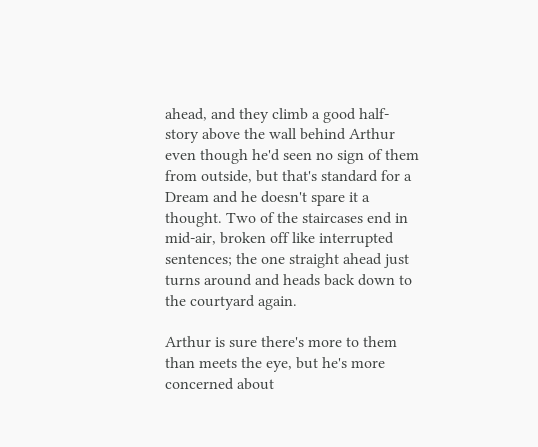ahead, and they climb a good half-story above the wall behind Arthur even though he'd seen no sign of them from outside, but that's standard for a Dream and he doesn't spare it a thought. Two of the staircases end in mid-air, broken off like interrupted sentences; the one straight ahead just turns around and heads back down to the courtyard again.

Arthur is sure there's more to them than meets the eye, but he's more concerned about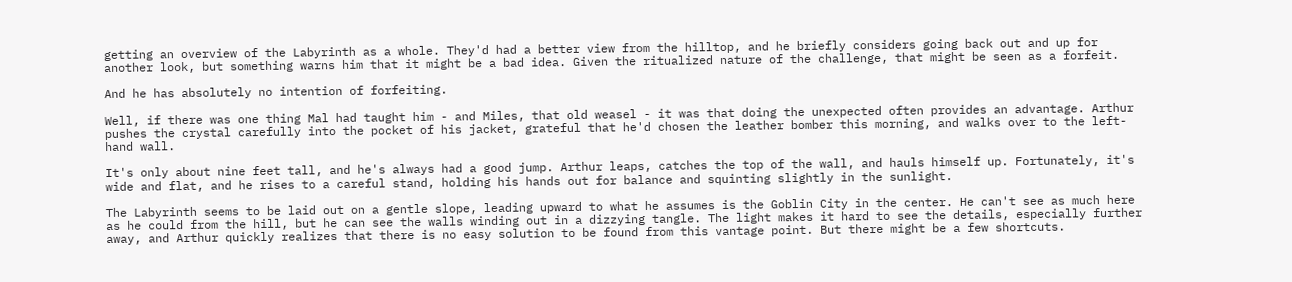getting an overview of the Labyrinth as a whole. They'd had a better view from the hilltop, and he briefly considers going back out and up for another look, but something warns him that it might be a bad idea. Given the ritualized nature of the challenge, that might be seen as a forfeit.

And he has absolutely no intention of forfeiting.

Well, if there was one thing Mal had taught him - and Miles, that old weasel - it was that doing the unexpected often provides an advantage. Arthur pushes the crystal carefully into the pocket of his jacket, grateful that he'd chosen the leather bomber this morning, and walks over to the left-hand wall.

It's only about nine feet tall, and he's always had a good jump. Arthur leaps, catches the top of the wall, and hauls himself up. Fortunately, it's wide and flat, and he rises to a careful stand, holding his hands out for balance and squinting slightly in the sunlight.

The Labyrinth seems to be laid out on a gentle slope, leading upward to what he assumes is the Goblin City in the center. He can't see as much here as he could from the hill, but he can see the walls winding out in a dizzying tangle. The light makes it hard to see the details, especially further away, and Arthur quickly realizes that there is no easy solution to be found from this vantage point. But there might be a few shortcuts.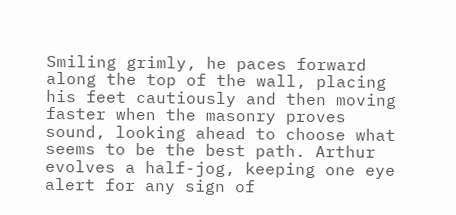Smiling grimly, he paces forward along the top of the wall, placing his feet cautiously and then moving faster when the masonry proves sound, looking ahead to choose what seems to be the best path. Arthur evolves a half-jog, keeping one eye alert for any sign of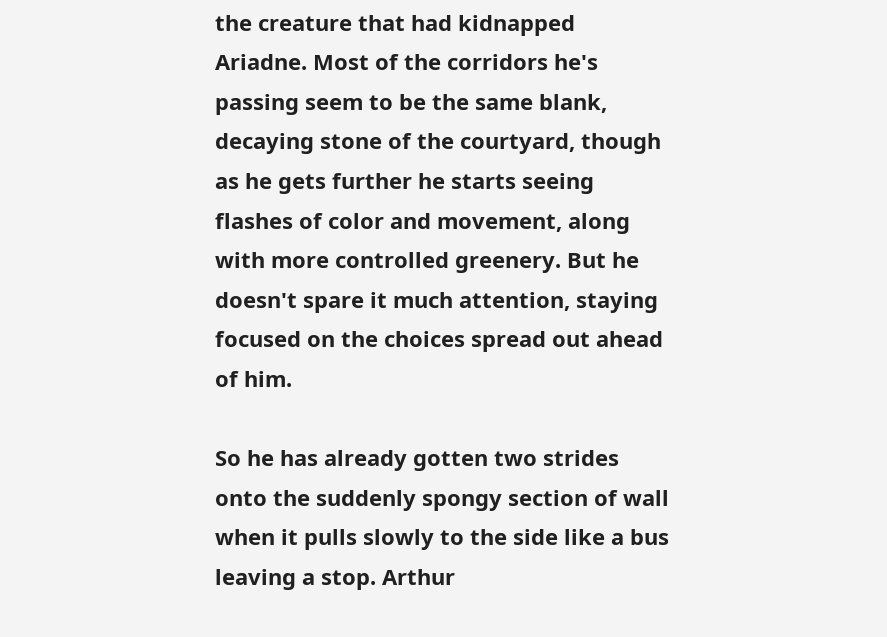the creature that had kidnapped Ariadne. Most of the corridors he's passing seem to be the same blank, decaying stone of the courtyard, though as he gets further he starts seeing flashes of color and movement, along with more controlled greenery. But he doesn't spare it much attention, staying focused on the choices spread out ahead of him.

So he has already gotten two strides onto the suddenly spongy section of wall when it pulls slowly to the side like a bus leaving a stop. Arthur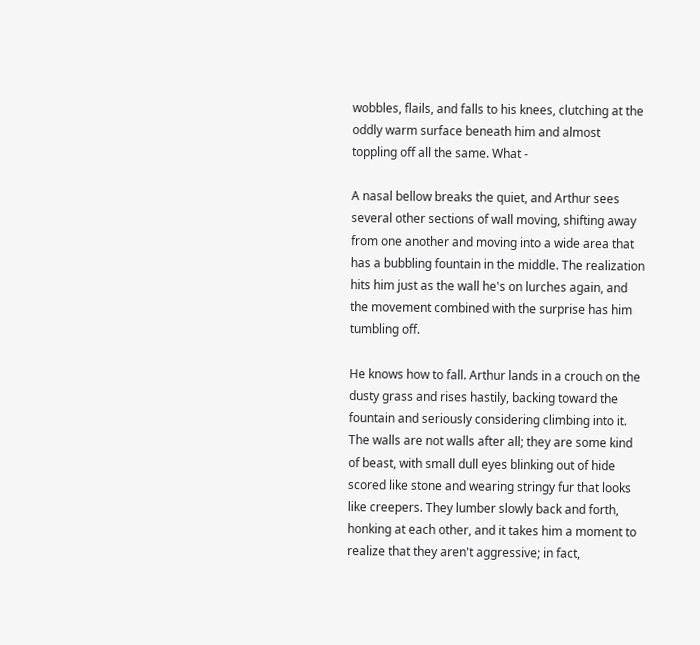wobbles, flails, and falls to his knees, clutching at the oddly warm surface beneath him and almost toppling off all the same. What -

A nasal bellow breaks the quiet, and Arthur sees several other sections of wall moving, shifting away from one another and moving into a wide area that has a bubbling fountain in the middle. The realization hits him just as the wall he's on lurches again, and the movement combined with the surprise has him tumbling off.

He knows how to fall. Arthur lands in a crouch on the dusty grass and rises hastily, backing toward the fountain and seriously considering climbing into it. The walls are not walls after all; they are some kind of beast, with small dull eyes blinking out of hide scored like stone and wearing stringy fur that looks like creepers. They lumber slowly back and forth, honking at each other, and it takes him a moment to realize that they aren't aggressive; in fact,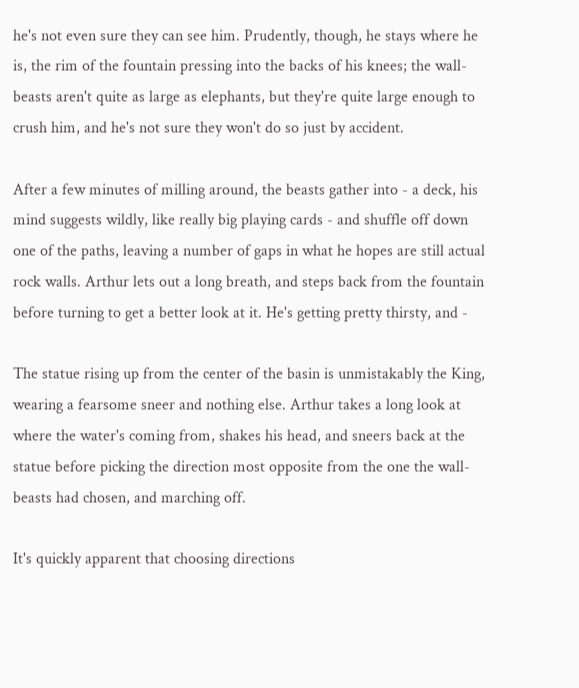he's not even sure they can see him. Prudently, though, he stays where he is, the rim of the fountain pressing into the backs of his knees; the wall-beasts aren't quite as large as elephants, but they're quite large enough to crush him, and he's not sure they won't do so just by accident.

After a few minutes of milling around, the beasts gather into - a deck, his mind suggests wildly, like really big playing cards - and shuffle off down one of the paths, leaving a number of gaps in what he hopes are still actual rock walls. Arthur lets out a long breath, and steps back from the fountain before turning to get a better look at it. He's getting pretty thirsty, and -

The statue rising up from the center of the basin is unmistakably the King, wearing a fearsome sneer and nothing else. Arthur takes a long look at where the water's coming from, shakes his head, and sneers back at the statue before picking the direction most opposite from the one the wall-beasts had chosen, and marching off.

It's quickly apparent that choosing directions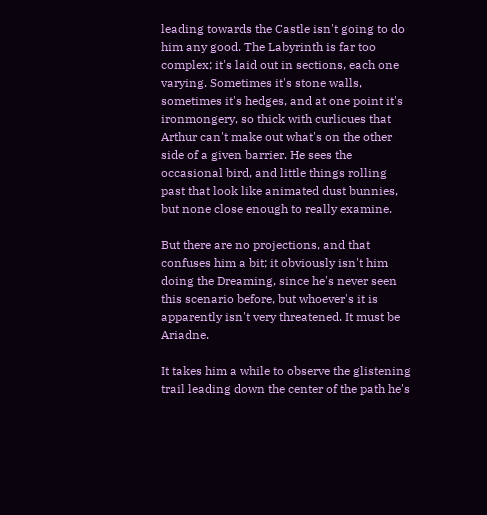leading towards the Castle isn't going to do him any good. The Labyrinth is far too complex; it's laid out in sections, each one varying. Sometimes it's stone walls, sometimes it's hedges, and at one point it's ironmongery, so thick with curlicues that Arthur can't make out what's on the other side of a given barrier. He sees the occasional bird, and little things rolling past that look like animated dust bunnies, but none close enough to really examine.

But there are no projections, and that confuses him a bit; it obviously isn't him doing the Dreaming, since he's never seen this scenario before, but whoever's it is apparently isn't very threatened. It must be Ariadne.

It takes him a while to observe the glistening trail leading down the center of the path he's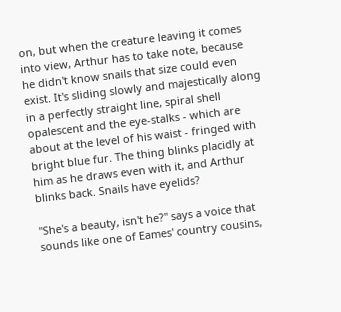on, but when the creature leaving it comes into view, Arthur has to take note, because he didn't know snails that size could even exist. It's sliding slowly and majestically along in a perfectly straight line, spiral shell opalescent and the eye-stalks - which are about at the level of his waist - fringed with bright blue fur. The thing blinks placidly at him as he draws even with it, and Arthur blinks back. Snails have eyelids?

"She's a beauty, isn't he?" says a voice that sounds like one of Eames' country cousins,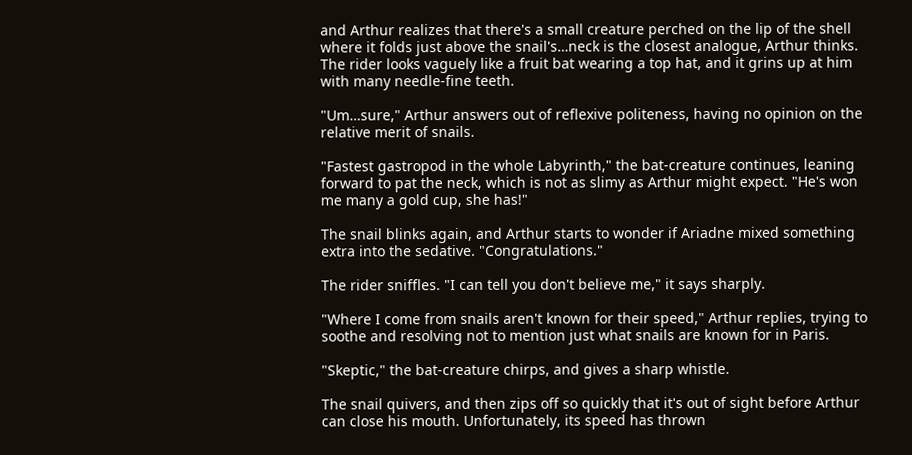and Arthur realizes that there's a small creature perched on the lip of the shell where it folds just above the snail's…neck is the closest analogue, Arthur thinks. The rider looks vaguely like a fruit bat wearing a top hat, and it grins up at him with many needle-fine teeth.

"Um…sure," Arthur answers out of reflexive politeness, having no opinion on the relative merit of snails.

"Fastest gastropod in the whole Labyrinth," the bat-creature continues, leaning forward to pat the neck, which is not as slimy as Arthur might expect. "He's won me many a gold cup, she has!"

The snail blinks again, and Arthur starts to wonder if Ariadne mixed something extra into the sedative. "Congratulations."

The rider sniffles. "I can tell you don't believe me," it says sharply.

"Where I come from snails aren't known for their speed," Arthur replies, trying to soothe and resolving not to mention just what snails are known for in Paris.

"Skeptic," the bat-creature chirps, and gives a sharp whistle.

The snail quivers, and then zips off so quickly that it's out of sight before Arthur can close his mouth. Unfortunately, its speed has thrown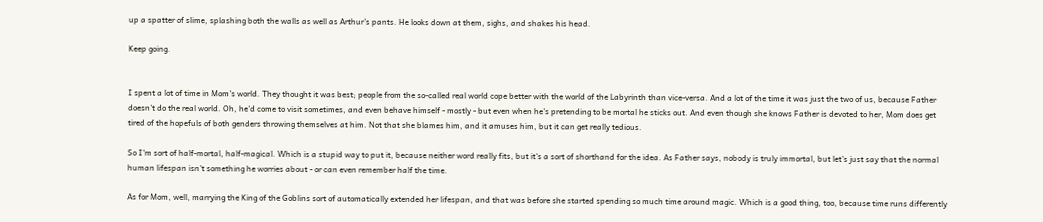up a spatter of slime, splashing both the walls as well as Arthur's pants. He looks down at them, sighs, and shakes his head.

Keep going.


I spent a lot of time in Mom's world. They thought it was best; people from the so-called real world cope better with the world of the Labyrinth than vice-versa. And a lot of the time it was just the two of us, because Father doesn't do the real world. Oh, he'd come to visit sometimes, and even behave himself - mostly - but even when he's pretending to be mortal he sticks out. And even though she knows Father is devoted to her, Mom does get tired of the hopefuls of both genders throwing themselves at him. Not that she blames him, and it amuses him, but it can get really tedious.

So I'm sort of half-mortal, half-magical. Which is a stupid way to put it, because neither word really fits, but it's a sort of shorthand for the idea. As Father says, nobody is truly immortal, but let's just say that the normal human lifespan isn't something he worries about - or can even remember half the time.

As for Mom, well, marrying the King of the Goblins sort of automatically extended her lifespan, and that was before she started spending so much time around magic. Which is a good thing, too, because time runs differently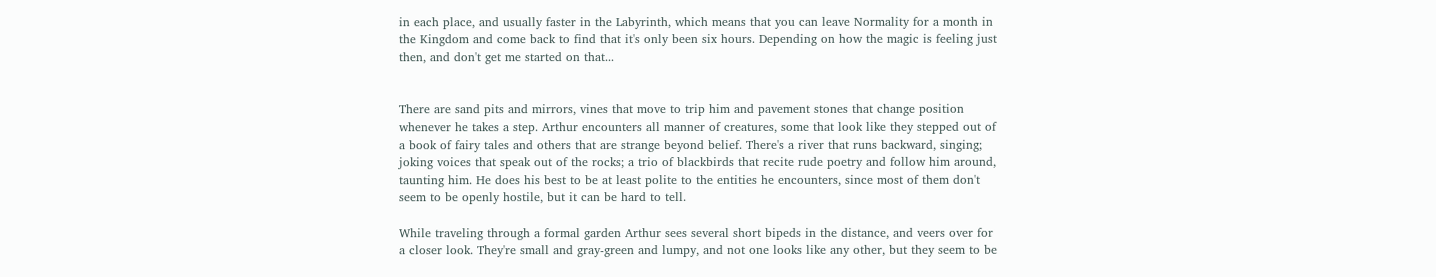in each place, and usually faster in the Labyrinth, which means that you can leave Normality for a month in the Kingdom and come back to find that it's only been six hours. Depending on how the magic is feeling just then, and don't get me started on that...


There are sand pits and mirrors, vines that move to trip him and pavement stones that change position whenever he takes a step. Arthur encounters all manner of creatures, some that look like they stepped out of a book of fairy tales and others that are strange beyond belief. There's a river that runs backward, singing; joking voices that speak out of the rocks; a trio of blackbirds that recite rude poetry and follow him around, taunting him. He does his best to be at least polite to the entities he encounters, since most of them don't seem to be openly hostile, but it can be hard to tell.

While traveling through a formal garden Arthur sees several short bipeds in the distance, and veers over for a closer look. They're small and gray-green and lumpy, and not one looks like any other, but they seem to be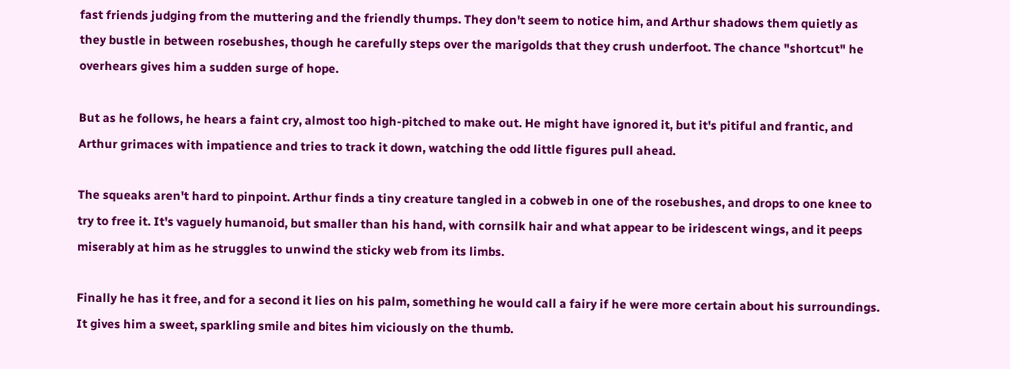fast friends judging from the muttering and the friendly thumps. They don't seem to notice him, and Arthur shadows them quietly as they bustle in between rosebushes, though he carefully steps over the marigolds that they crush underfoot. The chance "shortcut" he overhears gives him a sudden surge of hope.

But as he follows, he hears a faint cry, almost too high-pitched to make out. He might have ignored it, but it's pitiful and frantic, and Arthur grimaces with impatience and tries to track it down, watching the odd little figures pull ahead.

The squeaks aren't hard to pinpoint. Arthur finds a tiny creature tangled in a cobweb in one of the rosebushes, and drops to one knee to try to free it. It's vaguely humanoid, but smaller than his hand, with cornsilk hair and what appear to be iridescent wings, and it peeps miserably at him as he struggles to unwind the sticky web from its limbs.

Finally he has it free, and for a second it lies on his palm, something he would call a fairy if he were more certain about his surroundings. It gives him a sweet, sparkling smile and bites him viciously on the thumb.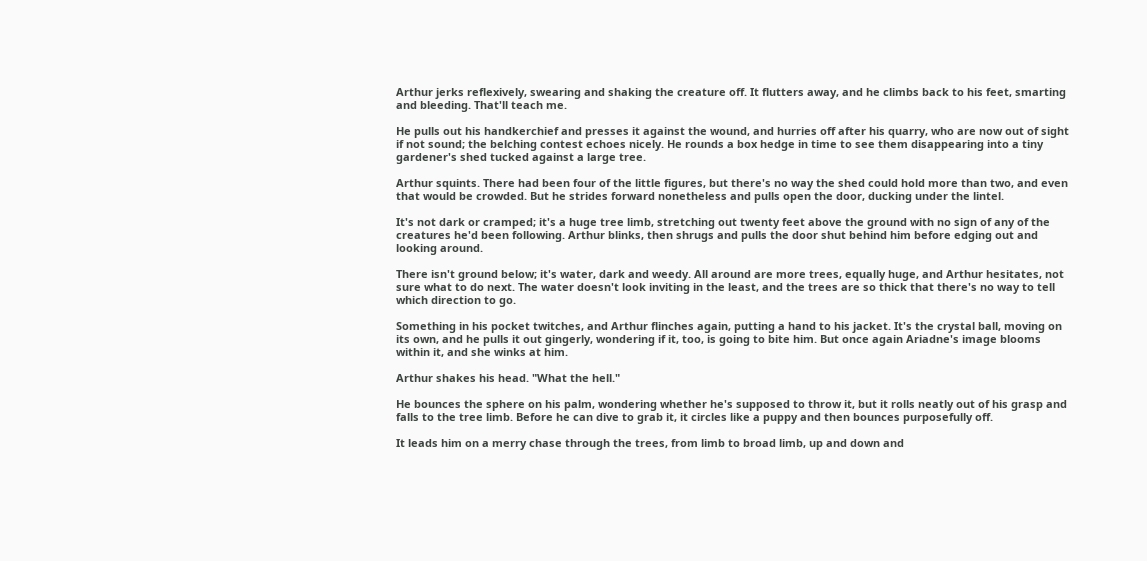Arthur jerks reflexively, swearing and shaking the creature off. It flutters away, and he climbs back to his feet, smarting and bleeding. That'll teach me.

He pulls out his handkerchief and presses it against the wound, and hurries off after his quarry, who are now out of sight if not sound; the belching contest echoes nicely. He rounds a box hedge in time to see them disappearing into a tiny gardener's shed tucked against a large tree.

Arthur squints. There had been four of the little figures, but there's no way the shed could hold more than two, and even that would be crowded. But he strides forward nonetheless and pulls open the door, ducking under the lintel.

It's not dark or cramped; it's a huge tree limb, stretching out twenty feet above the ground with no sign of any of the creatures he'd been following. Arthur blinks, then shrugs and pulls the door shut behind him before edging out and looking around.

There isn't ground below; it's water, dark and weedy. All around are more trees, equally huge, and Arthur hesitates, not sure what to do next. The water doesn't look inviting in the least, and the trees are so thick that there's no way to tell which direction to go.

Something in his pocket twitches, and Arthur flinches again, putting a hand to his jacket. It's the crystal ball, moving on its own, and he pulls it out gingerly, wondering if it, too, is going to bite him. But once again Ariadne's image blooms within it, and she winks at him.

Arthur shakes his head. "What the hell."

He bounces the sphere on his palm, wondering whether he's supposed to throw it, but it rolls neatly out of his grasp and falls to the tree limb. Before he can dive to grab it, it circles like a puppy and then bounces purposefully off.

It leads him on a merry chase through the trees, from limb to broad limb, up and down and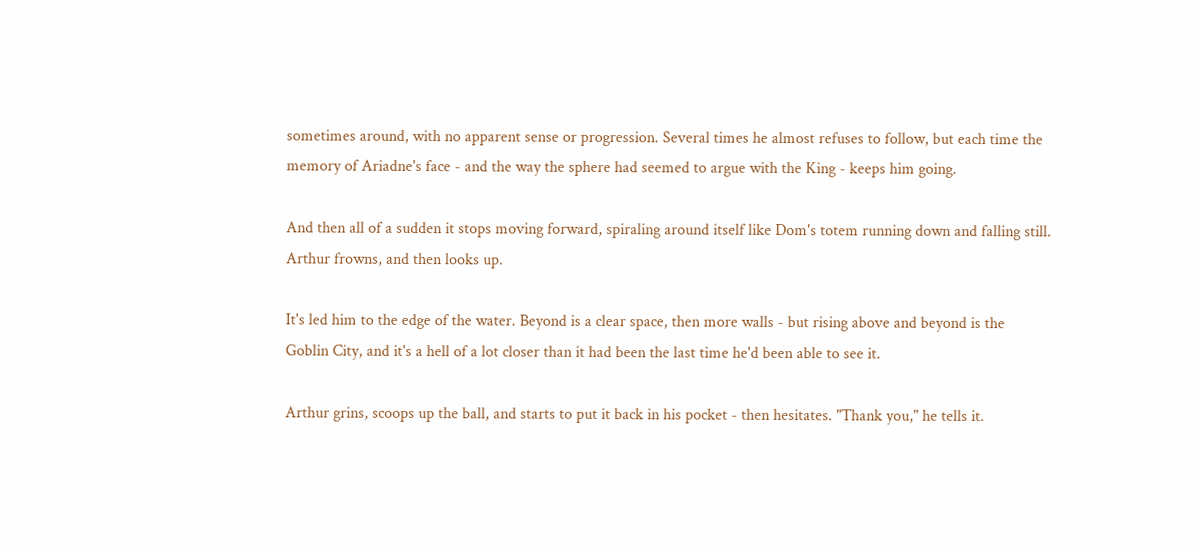sometimes around, with no apparent sense or progression. Several times he almost refuses to follow, but each time the memory of Ariadne's face - and the way the sphere had seemed to argue with the King - keeps him going.

And then all of a sudden it stops moving forward, spiraling around itself like Dom's totem running down and falling still. Arthur frowns, and then looks up.

It's led him to the edge of the water. Beyond is a clear space, then more walls - but rising above and beyond is the Goblin City, and it's a hell of a lot closer than it had been the last time he'd been able to see it.

Arthur grins, scoops up the ball, and starts to put it back in his pocket - then hesitates. "Thank you," he tells it.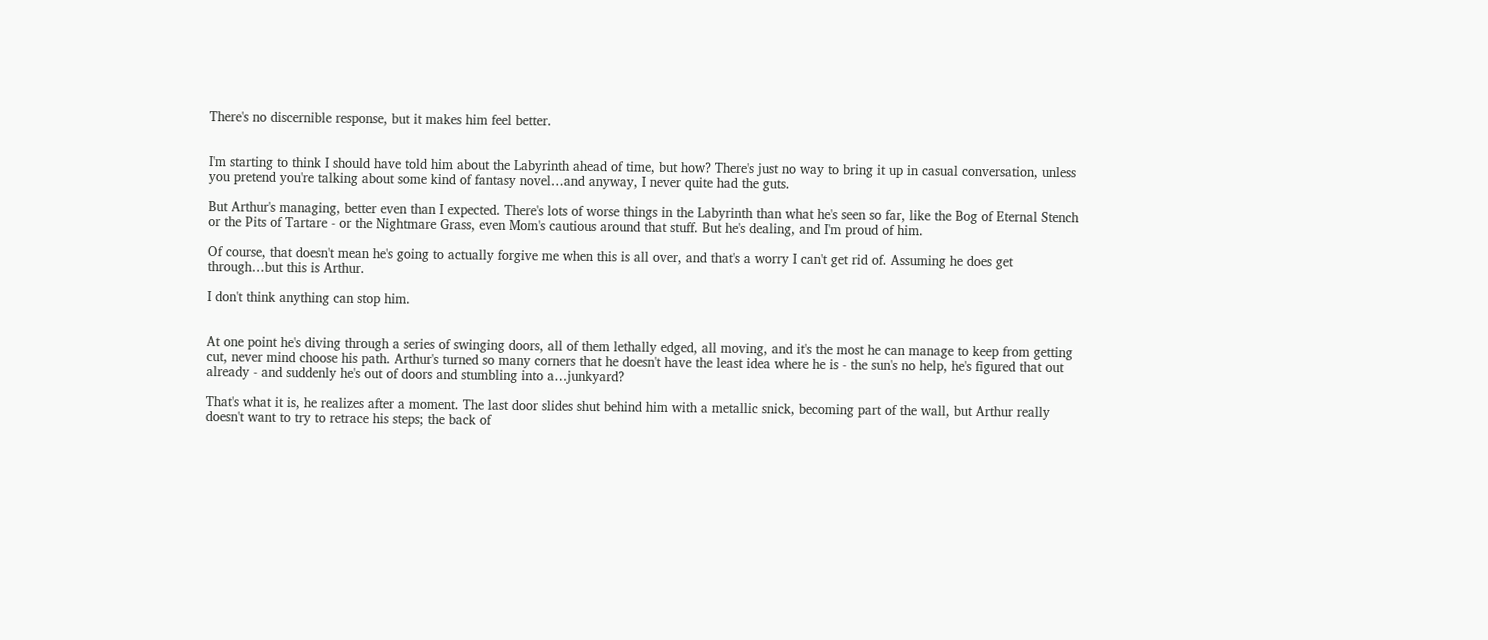There's no discernible response, but it makes him feel better.


I'm starting to think I should have told him about the Labyrinth ahead of time, but how? There's just no way to bring it up in casual conversation, unless you pretend you're talking about some kind of fantasy novel…and anyway, I never quite had the guts.

But Arthur's managing, better even than I expected. There's lots of worse things in the Labyrinth than what he's seen so far, like the Bog of Eternal Stench or the Pits of Tartare - or the Nightmare Grass, even Mom's cautious around that stuff. But he's dealing, and I'm proud of him.

Of course, that doesn't mean he's going to actually forgive me when this is all over, and that's a worry I can't get rid of. Assuming he does get through…but this is Arthur.

I don't think anything can stop him.


At one point he's diving through a series of swinging doors, all of them lethally edged, all moving, and it's the most he can manage to keep from getting cut, never mind choose his path. Arthur's turned so many corners that he doesn't have the least idea where he is - the sun's no help, he's figured that out already - and suddenly he's out of doors and stumbling into a…junkyard?

That's what it is, he realizes after a moment. The last door slides shut behind him with a metallic snick, becoming part of the wall, but Arthur really doesn't want to try to retrace his steps; the back of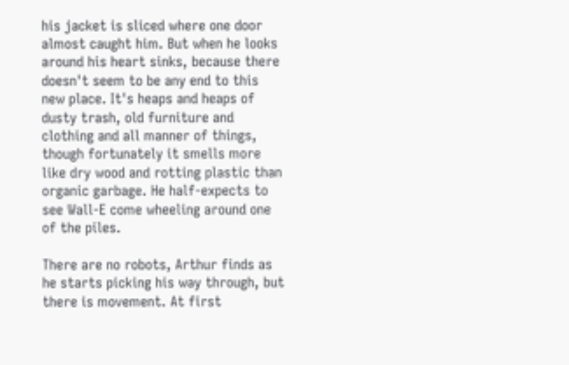his jacket is sliced where one door almost caught him. But when he looks around his heart sinks, because there doesn't seem to be any end to this new place. It's heaps and heaps of dusty trash, old furniture and clothing and all manner of things, though fortunately it smells more like dry wood and rotting plastic than organic garbage. He half-expects to see Wall-E come wheeling around one of the piles.

There are no robots, Arthur finds as he starts picking his way through, but there is movement. At first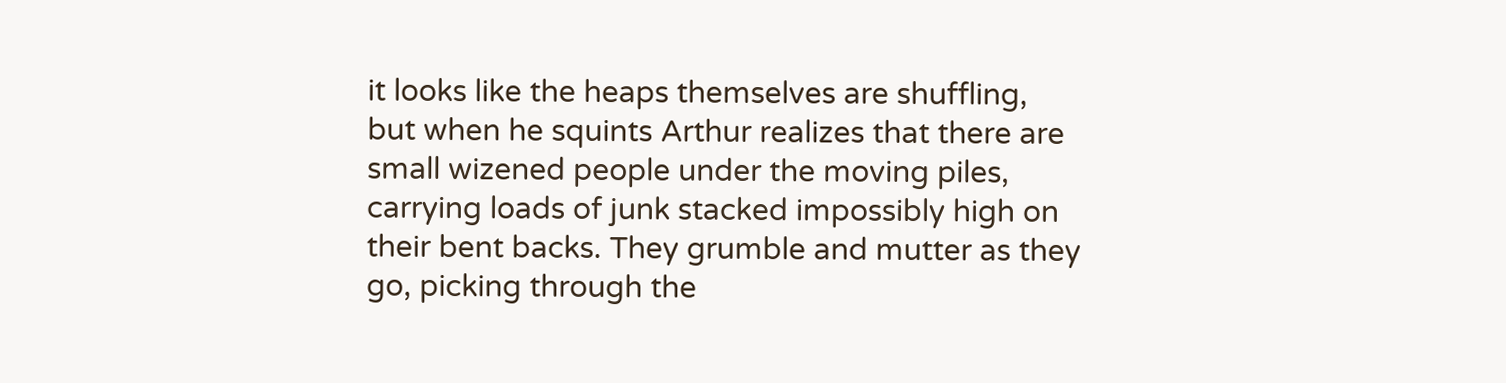it looks like the heaps themselves are shuffling, but when he squints Arthur realizes that there are small wizened people under the moving piles, carrying loads of junk stacked impossibly high on their bent backs. They grumble and mutter as they go, picking through the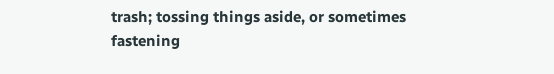trash; tossing things aside, or sometimes fastening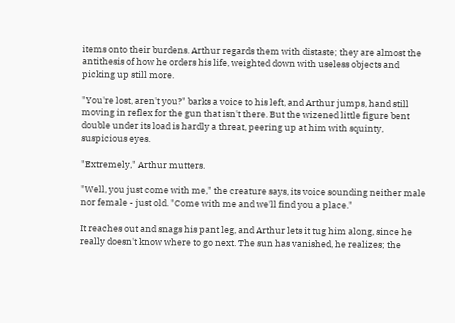items onto their burdens. Arthur regards them with distaste; they are almost the antithesis of how he orders his life, weighted down with useless objects and picking up still more.

"You're lost, aren't you?" barks a voice to his left, and Arthur jumps, hand still moving in reflex for the gun that isn't there. But the wizened little figure bent double under its load is hardly a threat, peering up at him with squinty, suspicious eyes.

"Extremely," Arthur mutters.

"Well, you just come with me," the creature says, its voice sounding neither male nor female - just old. "Come with me and we'll find you a place."

It reaches out and snags his pant leg, and Arthur lets it tug him along, since he really doesn't know where to go next. The sun has vanished, he realizes; the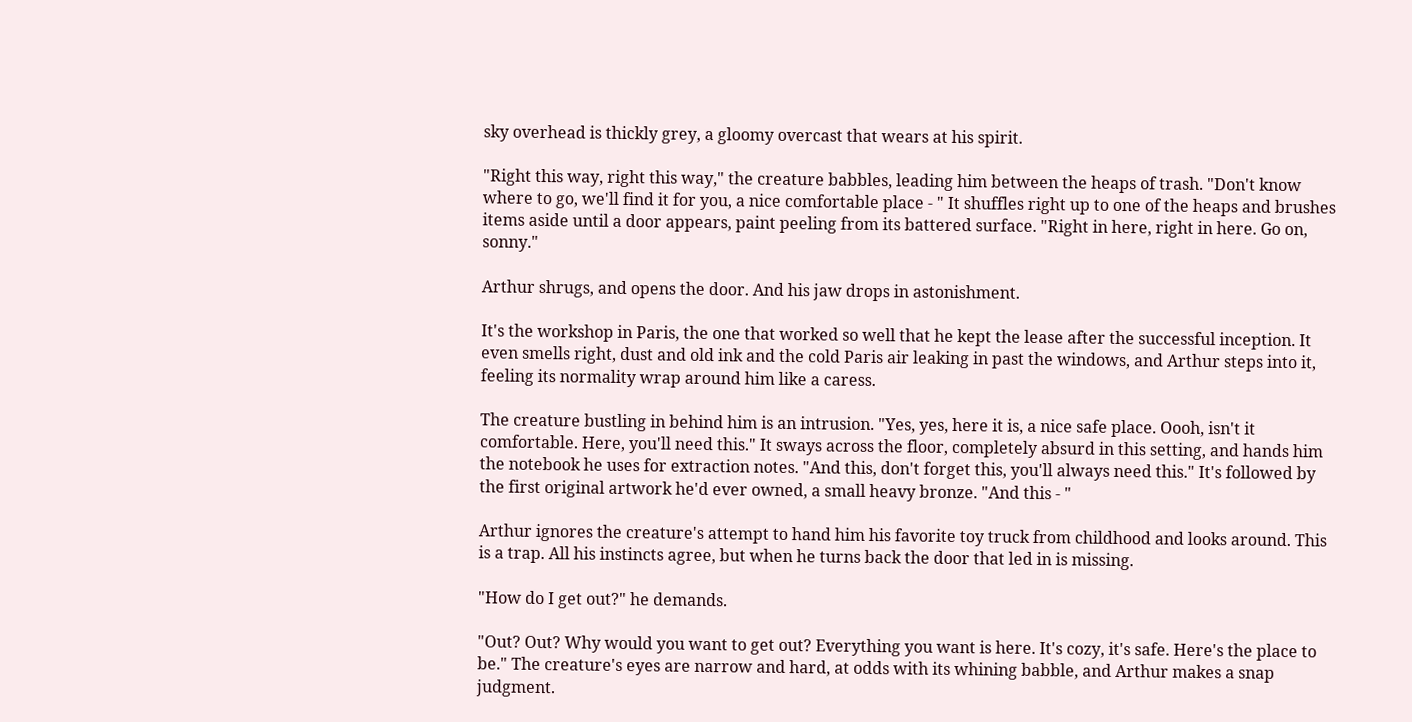sky overhead is thickly grey, a gloomy overcast that wears at his spirit.

"Right this way, right this way," the creature babbles, leading him between the heaps of trash. "Don't know where to go, we'll find it for you, a nice comfortable place - " It shuffles right up to one of the heaps and brushes items aside until a door appears, paint peeling from its battered surface. "Right in here, right in here. Go on, sonny."

Arthur shrugs, and opens the door. And his jaw drops in astonishment.

It's the workshop in Paris, the one that worked so well that he kept the lease after the successful inception. It even smells right, dust and old ink and the cold Paris air leaking in past the windows, and Arthur steps into it, feeling its normality wrap around him like a caress.

The creature bustling in behind him is an intrusion. "Yes, yes, here it is, a nice safe place. Oooh, isn't it comfortable. Here, you'll need this." It sways across the floor, completely absurd in this setting, and hands him the notebook he uses for extraction notes. "And this, don't forget this, you'll always need this." It's followed by the first original artwork he'd ever owned, a small heavy bronze. "And this - "

Arthur ignores the creature's attempt to hand him his favorite toy truck from childhood and looks around. This is a trap. All his instincts agree, but when he turns back the door that led in is missing.

"How do I get out?" he demands.

"Out? Out? Why would you want to get out? Everything you want is here. It's cozy, it's safe. Here's the place to be." The creature's eyes are narrow and hard, at odds with its whining babble, and Arthur makes a snap judgment.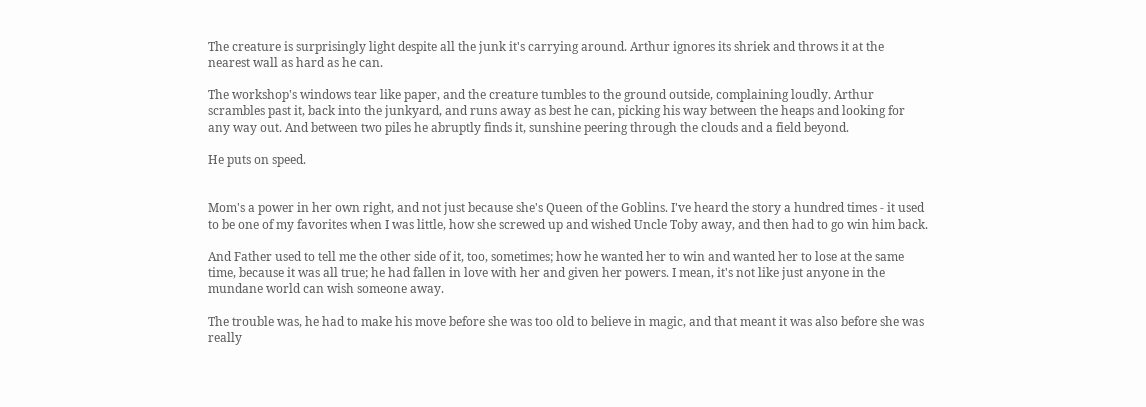The creature is surprisingly light despite all the junk it's carrying around. Arthur ignores its shriek and throws it at the nearest wall as hard as he can.

The workshop's windows tear like paper, and the creature tumbles to the ground outside, complaining loudly. Arthur scrambles past it, back into the junkyard, and runs away as best he can, picking his way between the heaps and looking for any way out. And between two piles he abruptly finds it, sunshine peering through the clouds and a field beyond.

He puts on speed.


Mom's a power in her own right, and not just because she's Queen of the Goblins. I've heard the story a hundred times - it used to be one of my favorites when I was little, how she screwed up and wished Uncle Toby away, and then had to go win him back.

And Father used to tell me the other side of it, too, sometimes; how he wanted her to win and wanted her to lose at the same time, because it was all true; he had fallen in love with her and given her powers. I mean, it's not like just anyone in the mundane world can wish someone away.

The trouble was, he had to make his move before she was too old to believe in magic, and that meant it was also before she was really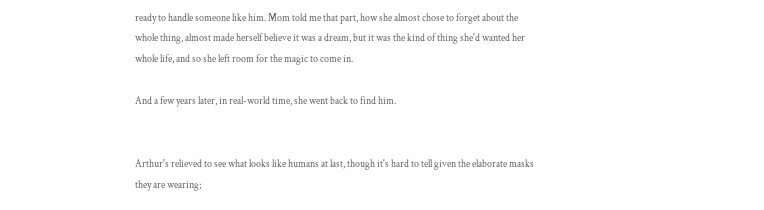ready to handle someone like him. Mom told me that part, how she almost chose to forget about the whole thing, almost made herself believe it was a dream, but it was the kind of thing she'd wanted her whole life, and so she left room for the magic to come in.

And a few years later, in real-world time, she went back to find him.


Arthur's relieved to see what looks like humans at last, though it's hard to tell given the elaborate masks they are wearing;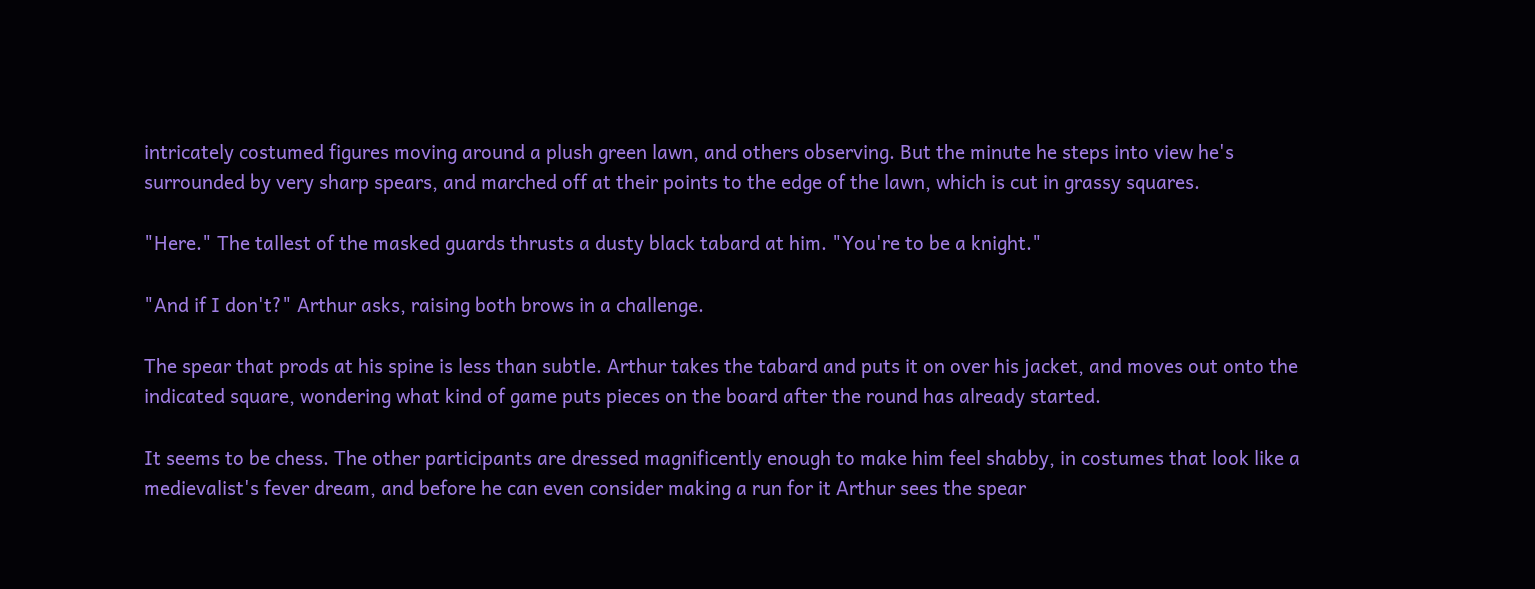intricately costumed figures moving around a plush green lawn, and others observing. But the minute he steps into view he's surrounded by very sharp spears, and marched off at their points to the edge of the lawn, which is cut in grassy squares.

"Here." The tallest of the masked guards thrusts a dusty black tabard at him. "You're to be a knight."

"And if I don't?" Arthur asks, raising both brows in a challenge.

The spear that prods at his spine is less than subtle. Arthur takes the tabard and puts it on over his jacket, and moves out onto the indicated square, wondering what kind of game puts pieces on the board after the round has already started.

It seems to be chess. The other participants are dressed magnificently enough to make him feel shabby, in costumes that look like a medievalist's fever dream, and before he can even consider making a run for it Arthur sees the spear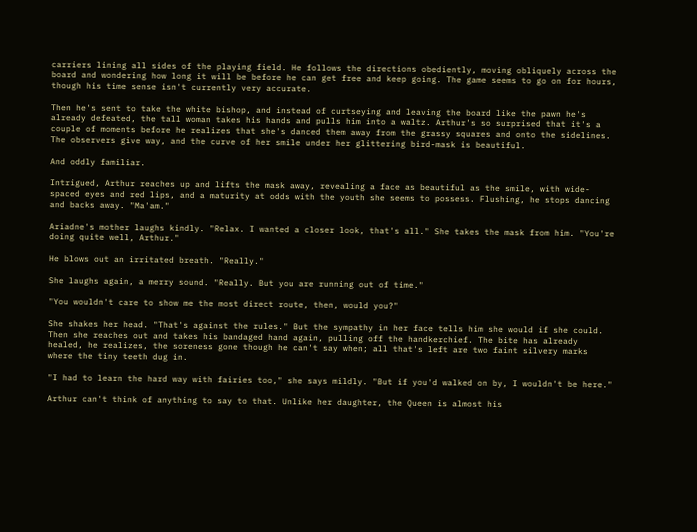carriers lining all sides of the playing field. He follows the directions obediently, moving obliquely across the board and wondering how long it will be before he can get free and keep going. The game seems to go on for hours, though his time sense isn't currently very accurate.

Then he's sent to take the white bishop, and instead of curtseying and leaving the board like the pawn he's already defeated, the tall woman takes his hands and pulls him into a waltz. Arthur's so surprised that it's a couple of moments before he realizes that she's danced them away from the grassy squares and onto the sidelines. The observers give way, and the curve of her smile under her glittering bird-mask is beautiful.

And oddly familiar.

Intrigued, Arthur reaches up and lifts the mask away, revealing a face as beautiful as the smile, with wide-spaced eyes and red lips, and a maturity at odds with the youth she seems to possess. Flushing, he stops dancing and backs away. "Ma'am."

Ariadne's mother laughs kindly. "Relax. I wanted a closer look, that's all." She takes the mask from him. "You're doing quite well, Arthur."

He blows out an irritated breath. "Really."

She laughs again, a merry sound. "Really. But you are running out of time."

"You wouldn't care to show me the most direct route, then, would you?"

She shakes her head. "That's against the rules." But the sympathy in her face tells him she would if she could. Then she reaches out and takes his bandaged hand again, pulling off the handkerchief. The bite has already healed, he realizes, the soreness gone though he can't say when; all that's left are two faint silvery marks where the tiny teeth dug in.

"I had to learn the hard way with fairies too," she says mildly. "But if you'd walked on by, I wouldn't be here."

Arthur can't think of anything to say to that. Unlike her daughter, the Queen is almost his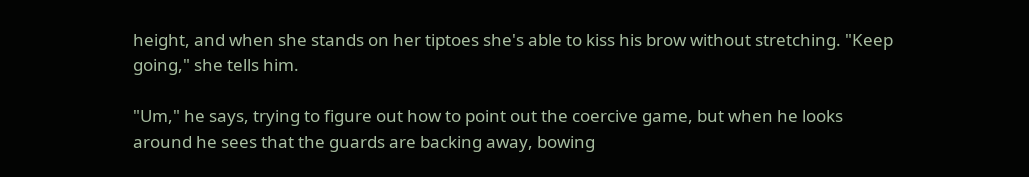height, and when she stands on her tiptoes she's able to kiss his brow without stretching. "Keep going," she tells him.

"Um," he says, trying to figure out how to point out the coercive game, but when he looks around he sees that the guards are backing away, bowing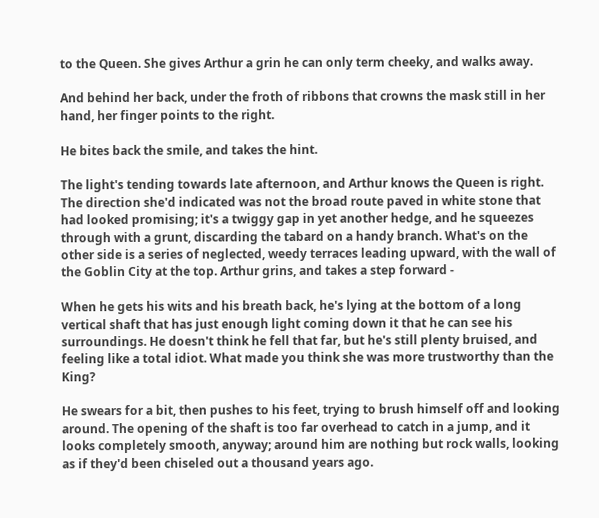to the Queen. She gives Arthur a grin he can only term cheeky, and walks away.

And behind her back, under the froth of ribbons that crowns the mask still in her hand, her finger points to the right.

He bites back the smile, and takes the hint.

The light's tending towards late afternoon, and Arthur knows the Queen is right. The direction she'd indicated was not the broad route paved in white stone that had looked promising; it's a twiggy gap in yet another hedge, and he squeezes through with a grunt, discarding the tabard on a handy branch. What's on the other side is a series of neglected, weedy terraces leading upward, with the wall of the Goblin City at the top. Arthur grins, and takes a step forward -

When he gets his wits and his breath back, he's lying at the bottom of a long vertical shaft that has just enough light coming down it that he can see his surroundings. He doesn't think he fell that far, but he's still plenty bruised, and feeling like a total idiot. What made you think she was more trustworthy than the King?

He swears for a bit, then pushes to his feet, trying to brush himself off and looking around. The opening of the shaft is too far overhead to catch in a jump, and it looks completely smooth, anyway; around him are nothing but rock walls, looking as if they'd been chiseled out a thousand years ago.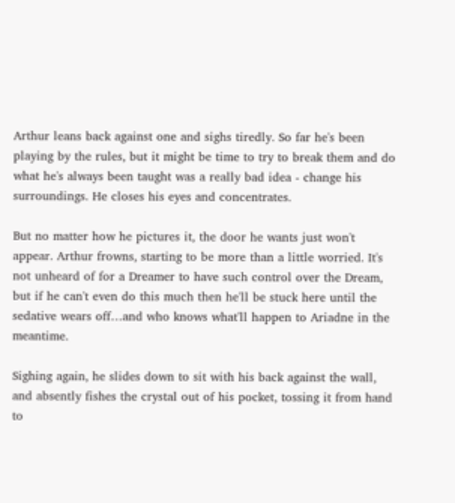Arthur leans back against one and sighs tiredly. So far he's been playing by the rules, but it might be time to try to break them and do what he's always been taught was a really bad idea - change his surroundings. He closes his eyes and concentrates.

But no matter how he pictures it, the door he wants just won't appear. Arthur frowns, starting to be more than a little worried. It's not unheard of for a Dreamer to have such control over the Dream, but if he can't even do this much then he'll be stuck here until the sedative wears off…and who knows what'll happen to Ariadne in the meantime.

Sighing again, he slides down to sit with his back against the wall, and absently fishes the crystal out of his pocket, tossing it from hand to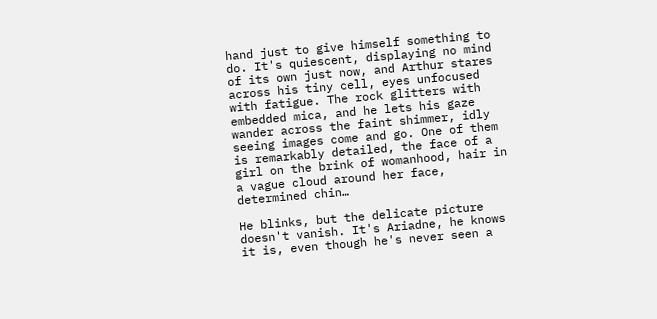hand just to give himself something to do. It's quiescent, displaying no mind of its own just now, and Arthur stares across his tiny cell, eyes unfocused with fatigue. The rock glitters with embedded mica, and he lets his gaze wander across the faint shimmer, idly seeing images come and go. One of them is remarkably detailed, the face of a girl on the brink of womanhood, hair in a vague cloud around her face, determined chin…

He blinks, but the delicate picture doesn't vanish. It's Ariadne, he knows it is, even though he's never seen a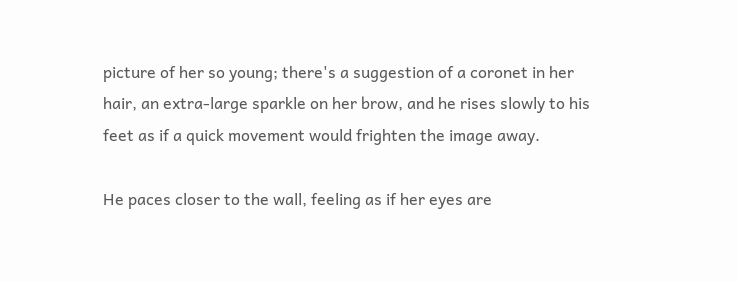picture of her so young; there's a suggestion of a coronet in her hair, an extra-large sparkle on her brow, and he rises slowly to his feet as if a quick movement would frighten the image away.

He paces closer to the wall, feeling as if her eyes are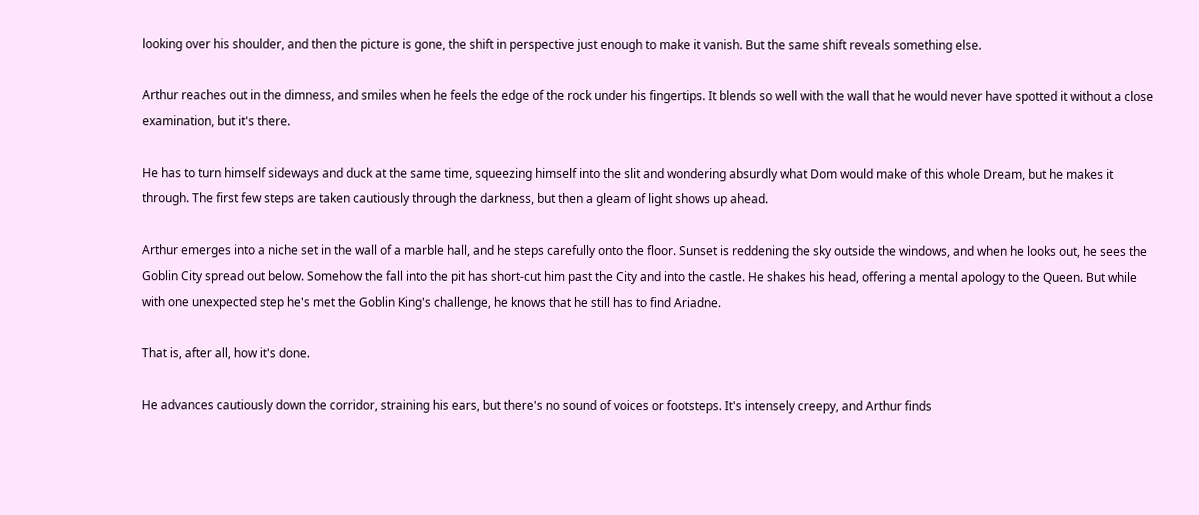looking over his shoulder, and then the picture is gone, the shift in perspective just enough to make it vanish. But the same shift reveals something else.

Arthur reaches out in the dimness, and smiles when he feels the edge of the rock under his fingertips. It blends so well with the wall that he would never have spotted it without a close examination, but it's there.

He has to turn himself sideways and duck at the same time, squeezing himself into the slit and wondering absurdly what Dom would make of this whole Dream, but he makes it through. The first few steps are taken cautiously through the darkness, but then a gleam of light shows up ahead.

Arthur emerges into a niche set in the wall of a marble hall, and he steps carefully onto the floor. Sunset is reddening the sky outside the windows, and when he looks out, he sees the Goblin City spread out below. Somehow the fall into the pit has short-cut him past the City and into the castle. He shakes his head, offering a mental apology to the Queen. But while with one unexpected step he's met the Goblin King's challenge, he knows that he still has to find Ariadne.

That is, after all, how it's done.

He advances cautiously down the corridor, straining his ears, but there's no sound of voices or footsteps. It's intensely creepy, and Arthur finds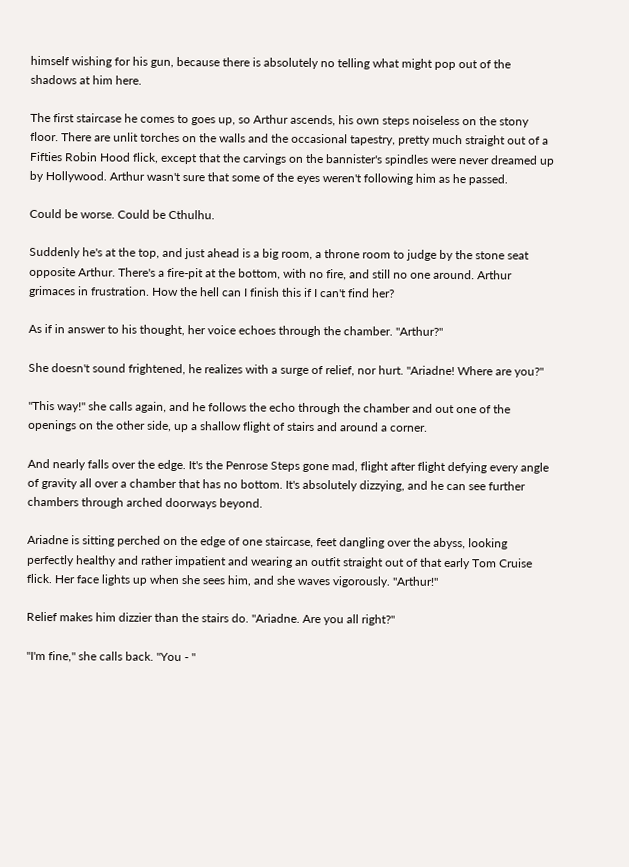himself wishing for his gun, because there is absolutely no telling what might pop out of the shadows at him here.

The first staircase he comes to goes up, so Arthur ascends, his own steps noiseless on the stony floor. There are unlit torches on the walls and the occasional tapestry, pretty much straight out of a Fifties Robin Hood flick, except that the carvings on the bannister's spindles were never dreamed up by Hollywood. Arthur wasn't sure that some of the eyes weren't following him as he passed.

Could be worse. Could be Cthulhu.

Suddenly he's at the top, and just ahead is a big room, a throne room to judge by the stone seat opposite Arthur. There's a fire-pit at the bottom, with no fire, and still no one around. Arthur grimaces in frustration. How the hell can I finish this if I can't find her?

As if in answer to his thought, her voice echoes through the chamber. "Arthur?"

She doesn't sound frightened, he realizes with a surge of relief, nor hurt. "Ariadne! Where are you?"

"This way!" she calls again, and he follows the echo through the chamber and out one of the openings on the other side, up a shallow flight of stairs and around a corner.

And nearly falls over the edge. It's the Penrose Steps gone mad, flight after flight defying every angle of gravity all over a chamber that has no bottom. It's absolutely dizzying, and he can see further chambers through arched doorways beyond.

Ariadne is sitting perched on the edge of one staircase, feet dangling over the abyss, looking perfectly healthy and rather impatient and wearing an outfit straight out of that early Tom Cruise flick. Her face lights up when she sees him, and she waves vigorously. "Arthur!"

Relief makes him dizzier than the stairs do. "Ariadne. Are you all right?"

"I'm fine," she calls back. "You - "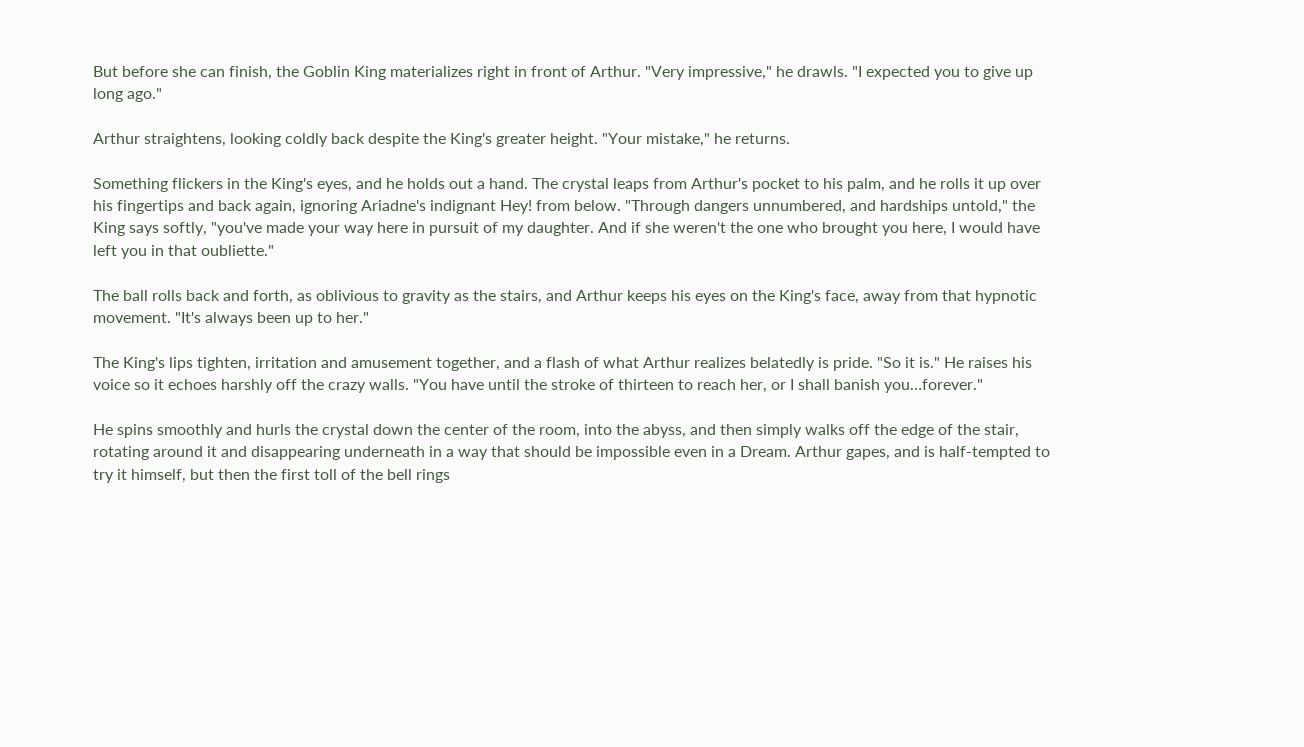But before she can finish, the Goblin King materializes right in front of Arthur. "Very impressive," he drawls. "I expected you to give up long ago."

Arthur straightens, looking coldly back despite the King's greater height. "Your mistake," he returns.

Something flickers in the King's eyes, and he holds out a hand. The crystal leaps from Arthur's pocket to his palm, and he rolls it up over his fingertips and back again, ignoring Ariadne's indignant Hey! from below. "Through dangers unnumbered, and hardships untold," the King says softly, "you've made your way here in pursuit of my daughter. And if she weren't the one who brought you here, I would have left you in that oubliette."

The ball rolls back and forth, as oblivious to gravity as the stairs, and Arthur keeps his eyes on the King's face, away from that hypnotic movement. "It's always been up to her."

The King's lips tighten, irritation and amusement together, and a flash of what Arthur realizes belatedly is pride. "So it is." He raises his voice so it echoes harshly off the crazy walls. "You have until the stroke of thirteen to reach her, or I shall banish you…forever."

He spins smoothly and hurls the crystal down the center of the room, into the abyss, and then simply walks off the edge of the stair, rotating around it and disappearing underneath in a way that should be impossible even in a Dream. Arthur gapes, and is half-tempted to try it himself, but then the first toll of the bell rings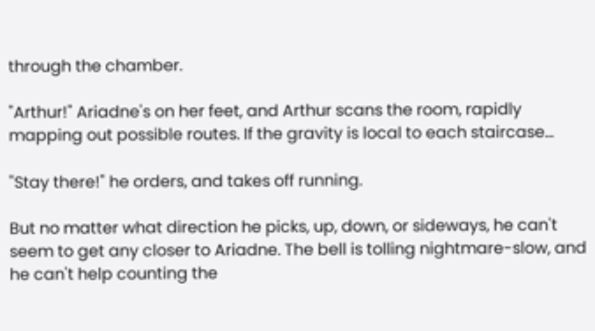through the chamber.

"Arthur!" Ariadne's on her feet, and Arthur scans the room, rapidly mapping out possible routes. If the gravity is local to each staircase…

"Stay there!" he orders, and takes off running.

But no matter what direction he picks, up, down, or sideways, he can't seem to get any closer to Ariadne. The bell is tolling nightmare-slow, and he can't help counting the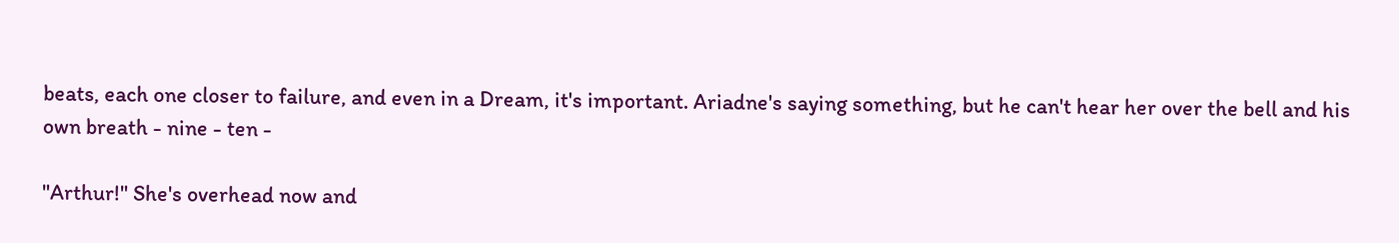beats, each one closer to failure, and even in a Dream, it's important. Ariadne's saying something, but he can't hear her over the bell and his own breath - nine - ten -

"Arthur!" She's overhead now and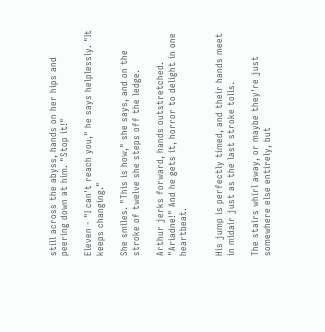still across the abyss, hands on her hips and peering down at him. "Stop it!"

Eleven - "I can't reach you," he says helplessly. "It keeps changing."

She smiles. "This is how," she says, and on the stroke of twelve she steps off the ledge.

Arthur jerks forward, hands outstretched. "Ariadne!" And he gets it, horror to delight in one heartbeat.


His jump is perfectly timed, and their hands meet in midair just as the last stroke tolls.

The stairs whirl away, or maybe they're just somewhere else entirely, but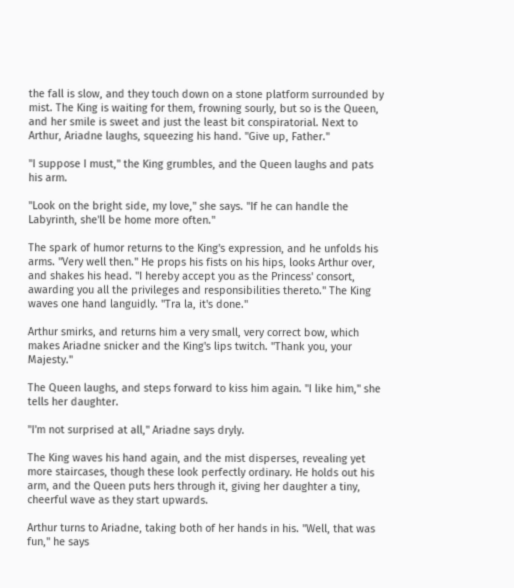the fall is slow, and they touch down on a stone platform surrounded by mist. The King is waiting for them, frowning sourly, but so is the Queen, and her smile is sweet and just the least bit conspiratorial. Next to Arthur, Ariadne laughs, squeezing his hand. "Give up, Father."

"I suppose I must," the King grumbles, and the Queen laughs and pats his arm.

"Look on the bright side, my love," she says. "If he can handle the Labyrinth, she'll be home more often."

The spark of humor returns to the King's expression, and he unfolds his arms. "Very well then." He props his fists on his hips, looks Arthur over, and shakes his head. "I hereby accept you as the Princess' consort, awarding you all the privileges and responsibilities thereto." The King waves one hand languidly. "Tra la, it's done."

Arthur smirks, and returns him a very small, very correct bow, which makes Ariadne snicker and the King's lips twitch. "Thank you, your Majesty."

The Queen laughs, and steps forward to kiss him again. "I like him," she tells her daughter.

"I'm not surprised at all," Ariadne says dryly.

The King waves his hand again, and the mist disperses, revealing yet more staircases, though these look perfectly ordinary. He holds out his arm, and the Queen puts hers through it, giving her daughter a tiny, cheerful wave as they start upwards.

Arthur turns to Ariadne, taking both of her hands in his. "Well, that was fun," he says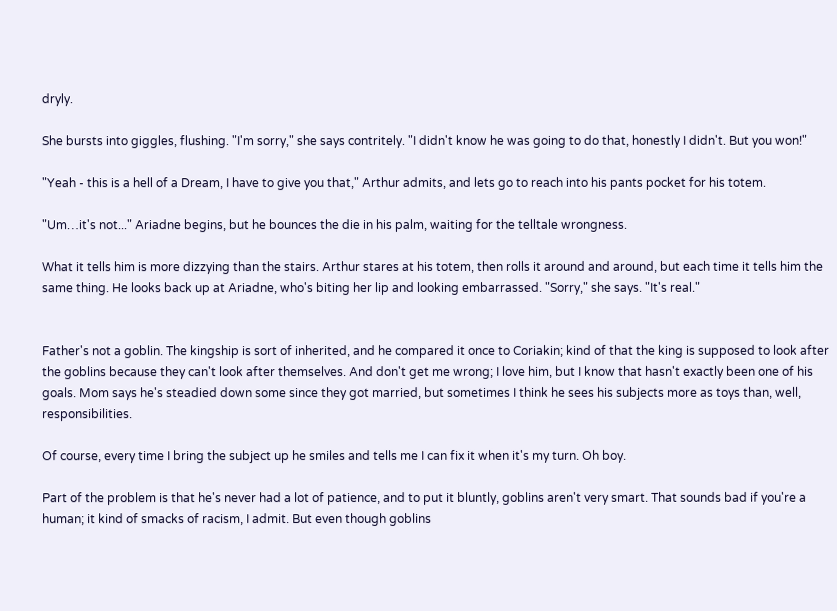dryly.

She bursts into giggles, flushing. "I'm sorry," she says contritely. "I didn't know he was going to do that, honestly I didn't. But you won!"

"Yeah - this is a hell of a Dream, I have to give you that," Arthur admits, and lets go to reach into his pants pocket for his totem.

"Um…it's not..." Ariadne begins, but he bounces the die in his palm, waiting for the telltale wrongness.

What it tells him is more dizzying than the stairs. Arthur stares at his totem, then rolls it around and around, but each time it tells him the same thing. He looks back up at Ariadne, who's biting her lip and looking embarrassed. "Sorry," she says. "It's real."


Father's not a goblin. The kingship is sort of inherited, and he compared it once to Coriakin; kind of that the king is supposed to look after the goblins because they can't look after themselves. And don't get me wrong; I love him, but I know that hasn't exactly been one of his goals. Mom says he's steadied down some since they got married, but sometimes I think he sees his subjects more as toys than, well, responsibilities.

Of course, every time I bring the subject up he smiles and tells me I can fix it when it's my turn. Oh boy.

Part of the problem is that he's never had a lot of patience, and to put it bluntly, goblins aren't very smart. That sounds bad if you're a human; it kind of smacks of racism, I admit. But even though goblins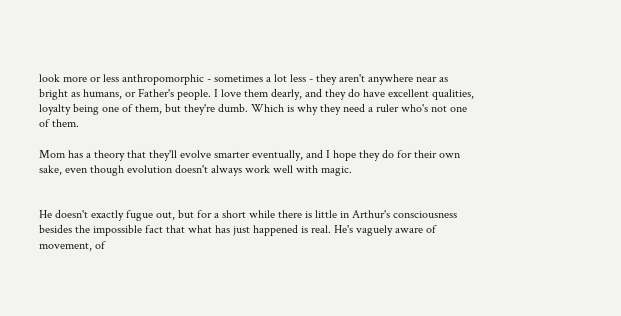look more or less anthropomorphic - sometimes a lot less - they aren't anywhere near as bright as humans, or Father's people. I love them dearly, and they do have excellent qualities, loyalty being one of them, but they're dumb. Which is why they need a ruler who's not one of them.

Mom has a theory that they'll evolve smarter eventually, and I hope they do for their own sake, even though evolution doesn't always work well with magic.


He doesn't exactly fugue out, but for a short while there is little in Arthur's consciousness besides the impossible fact that what has just happened is real. He's vaguely aware of movement, of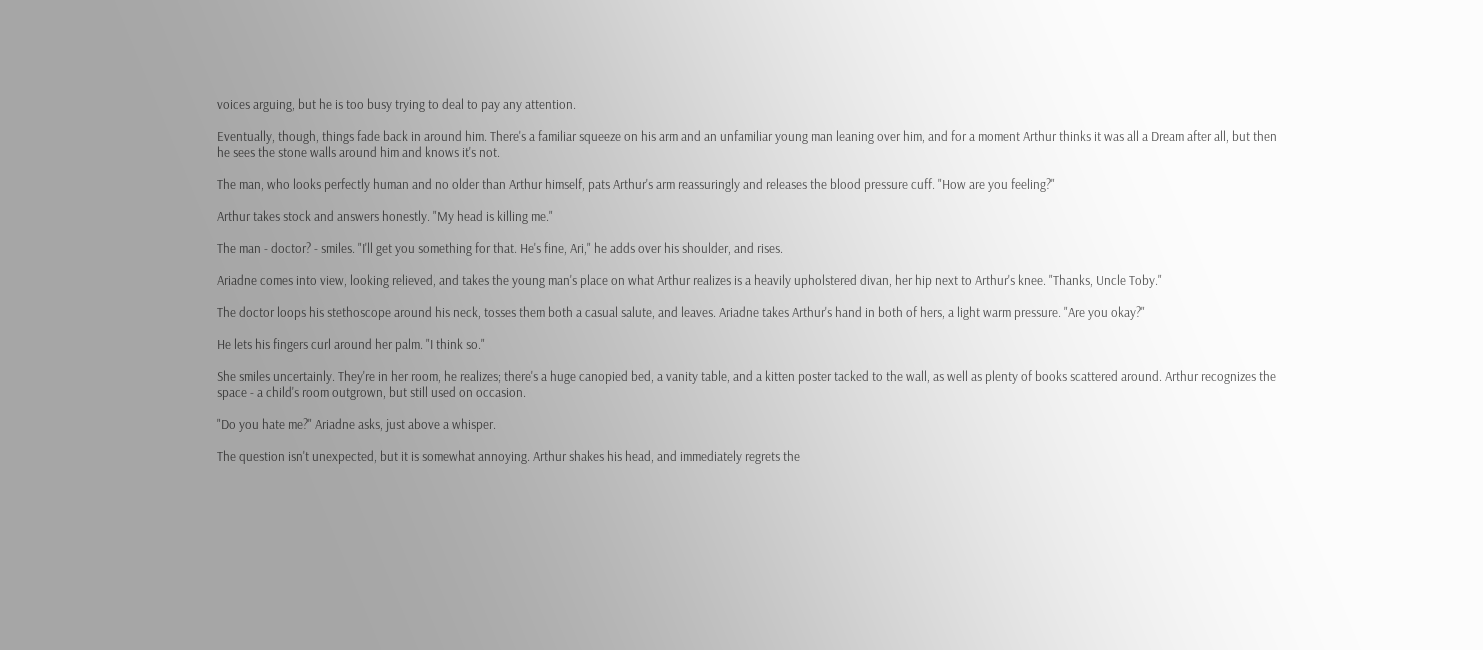voices arguing, but he is too busy trying to deal to pay any attention.

Eventually, though, things fade back in around him. There's a familiar squeeze on his arm and an unfamiliar young man leaning over him, and for a moment Arthur thinks it was all a Dream after all, but then he sees the stone walls around him and knows it's not.

The man, who looks perfectly human and no older than Arthur himself, pats Arthur's arm reassuringly and releases the blood pressure cuff. "How are you feeling?"

Arthur takes stock and answers honestly. "My head is killing me."

The man - doctor? - smiles. "I'll get you something for that. He's fine, Ari," he adds over his shoulder, and rises.

Ariadne comes into view, looking relieved, and takes the young man's place on what Arthur realizes is a heavily upholstered divan, her hip next to Arthur's knee. "Thanks, Uncle Toby."

The doctor loops his stethoscope around his neck, tosses them both a casual salute, and leaves. Ariadne takes Arthur's hand in both of hers, a light warm pressure. "Are you okay?"

He lets his fingers curl around her palm. "I think so."

She smiles uncertainly. They're in her room, he realizes; there's a huge canopied bed, a vanity table, and a kitten poster tacked to the wall, as well as plenty of books scattered around. Arthur recognizes the space - a child's room outgrown, but still used on occasion.

"Do you hate me?" Ariadne asks, just above a whisper.

The question isn't unexpected, but it is somewhat annoying. Arthur shakes his head, and immediately regrets the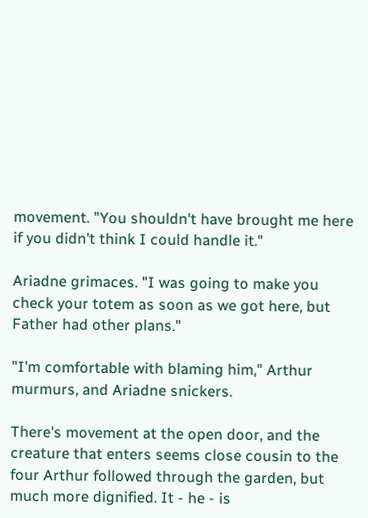movement. "You shouldn't have brought me here if you didn't think I could handle it."

Ariadne grimaces. "I was going to make you check your totem as soon as we got here, but Father had other plans."

"I'm comfortable with blaming him," Arthur murmurs, and Ariadne snickers.

There's movement at the open door, and the creature that enters seems close cousin to the four Arthur followed through the garden, but much more dignified. It - he - is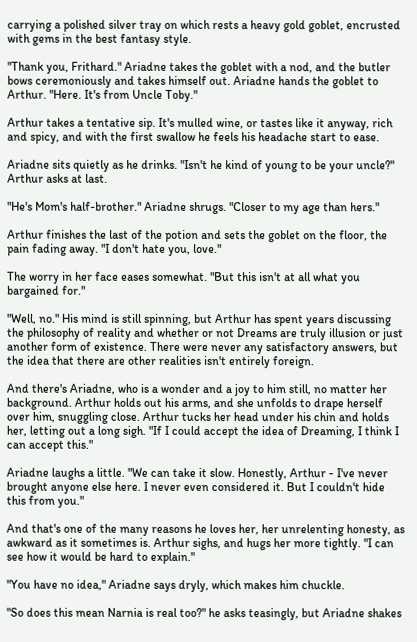carrying a polished silver tray on which rests a heavy gold goblet, encrusted with gems in the best fantasy style.

"Thank you, Frithard." Ariadne takes the goblet with a nod, and the butler bows ceremoniously and takes himself out. Ariadne hands the goblet to Arthur. "Here. It's from Uncle Toby."

Arthur takes a tentative sip. It's mulled wine, or tastes like it anyway, rich and spicy, and with the first swallow he feels his headache start to ease.

Ariadne sits quietly as he drinks. "Isn't he kind of young to be your uncle?" Arthur asks at last.

"He's Mom's half-brother." Ariadne shrugs. "Closer to my age than hers."

Arthur finishes the last of the potion and sets the goblet on the floor, the pain fading away. "I don't hate you, love."

The worry in her face eases somewhat. "But this isn't at all what you bargained for."

"Well, no." His mind is still spinning, but Arthur has spent years discussing the philosophy of reality and whether or not Dreams are truly illusion or just another form of existence. There were never any satisfactory answers, but the idea that there are other realities isn't entirely foreign.

And there's Ariadne, who is a wonder and a joy to him still, no matter her background. Arthur holds out his arms, and she unfolds to drape herself over him, snuggling close. Arthur tucks her head under his chin and holds her, letting out a long sigh. "If I could accept the idea of Dreaming, I think I can accept this."

Ariadne laughs a little. "We can take it slow. Honestly, Arthur - I've never brought anyone else here. I never even considered it. But I couldn't hide this from you."

And that's one of the many reasons he loves her, her unrelenting honesty, as awkward as it sometimes is. Arthur sighs, and hugs her more tightly. "I can see how it would be hard to explain."

"You have no idea," Ariadne says dryly, which makes him chuckle.

"So does this mean Narnia is real too?" he asks teasingly, but Ariadne shakes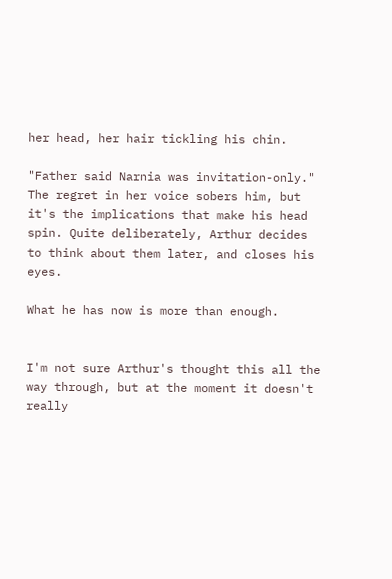her head, her hair tickling his chin.

"Father said Narnia was invitation-only." The regret in her voice sobers him, but it's the implications that make his head spin. Quite deliberately, Arthur decides to think about them later, and closes his eyes.

What he has now is more than enough.


I'm not sure Arthur's thought this all the way through, but at the moment it doesn't really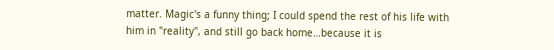matter. Magic's a funny thing; I could spend the rest of his life with him in "reality", and still go back home…because it is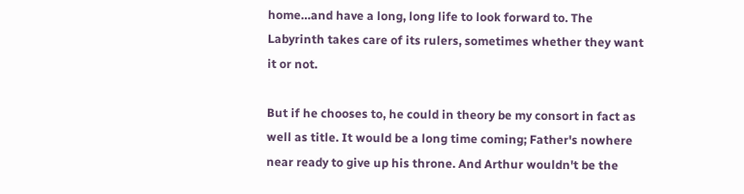home…and have a long, long life to look forward to. The Labyrinth takes care of its rulers, sometimes whether they want it or not.

But if he chooses to, he could in theory be my consort in fact as well as title. It would be a long time coming; Father's nowhere near ready to give up his throne. And Arthur wouldn't be the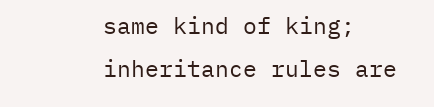same kind of king; inheritance rules are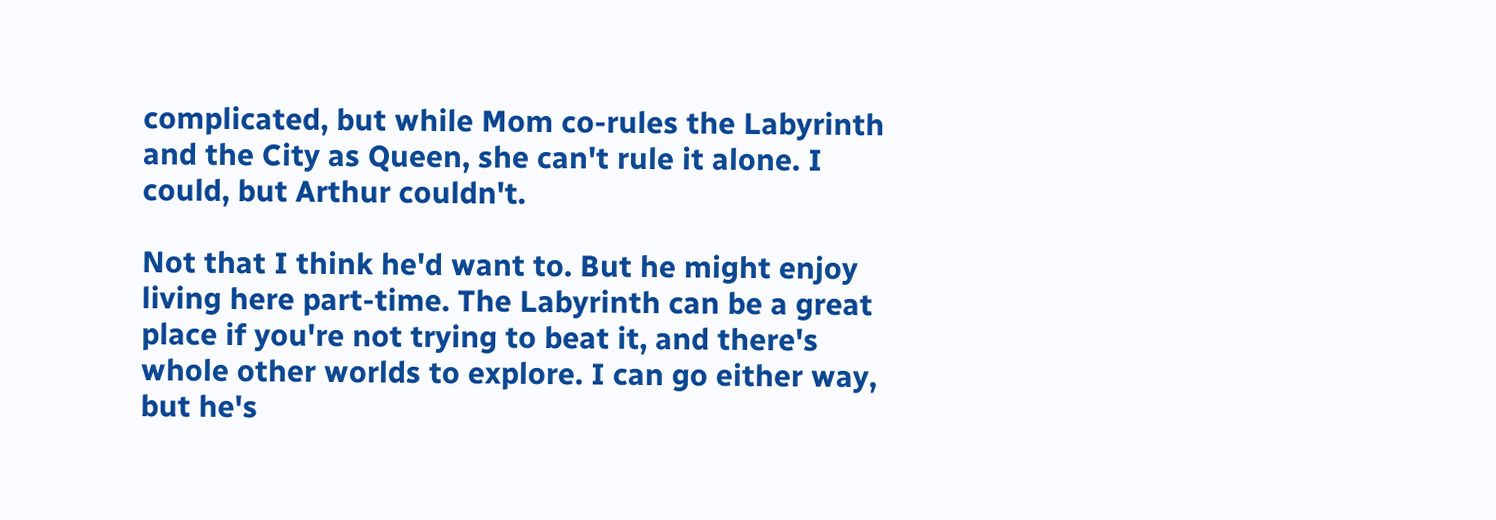complicated, but while Mom co-rules the Labyrinth and the City as Queen, she can't rule it alone. I could, but Arthur couldn't.

Not that I think he'd want to. But he might enjoy living here part-time. The Labyrinth can be a great place if you're not trying to beat it, and there's whole other worlds to explore. I can go either way, but he's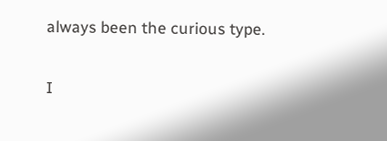always been the curious type.

I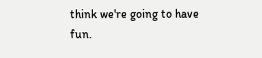think we're going to have fun.